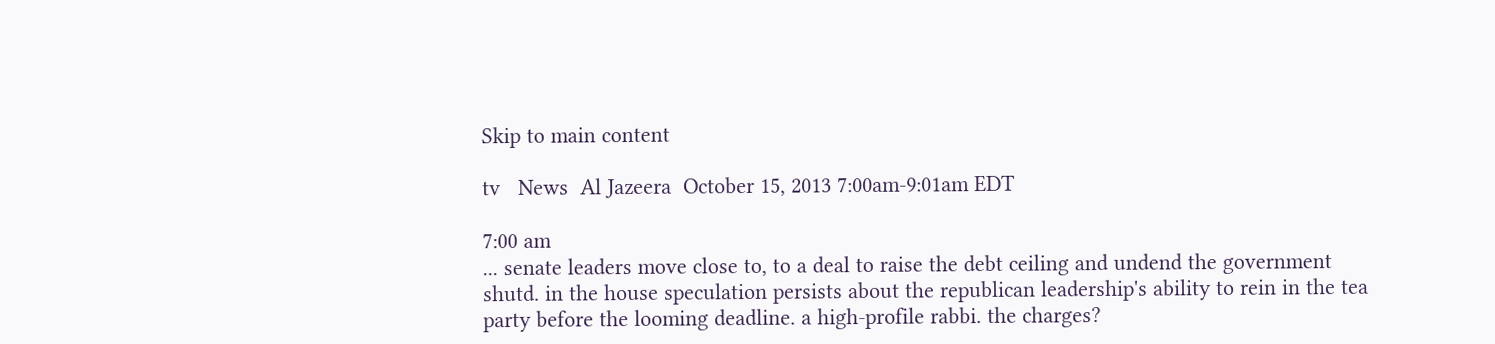Skip to main content

tv   News  Al Jazeera  October 15, 2013 7:00am-9:01am EDT

7:00 am
... senate leaders move close to, to a deal to raise the debt ceiling and undend the government shutd. in the house speculation persists about the republican leadership's ability to rein in the tea party before the looming deadline. a high-profile rabbi. the charges?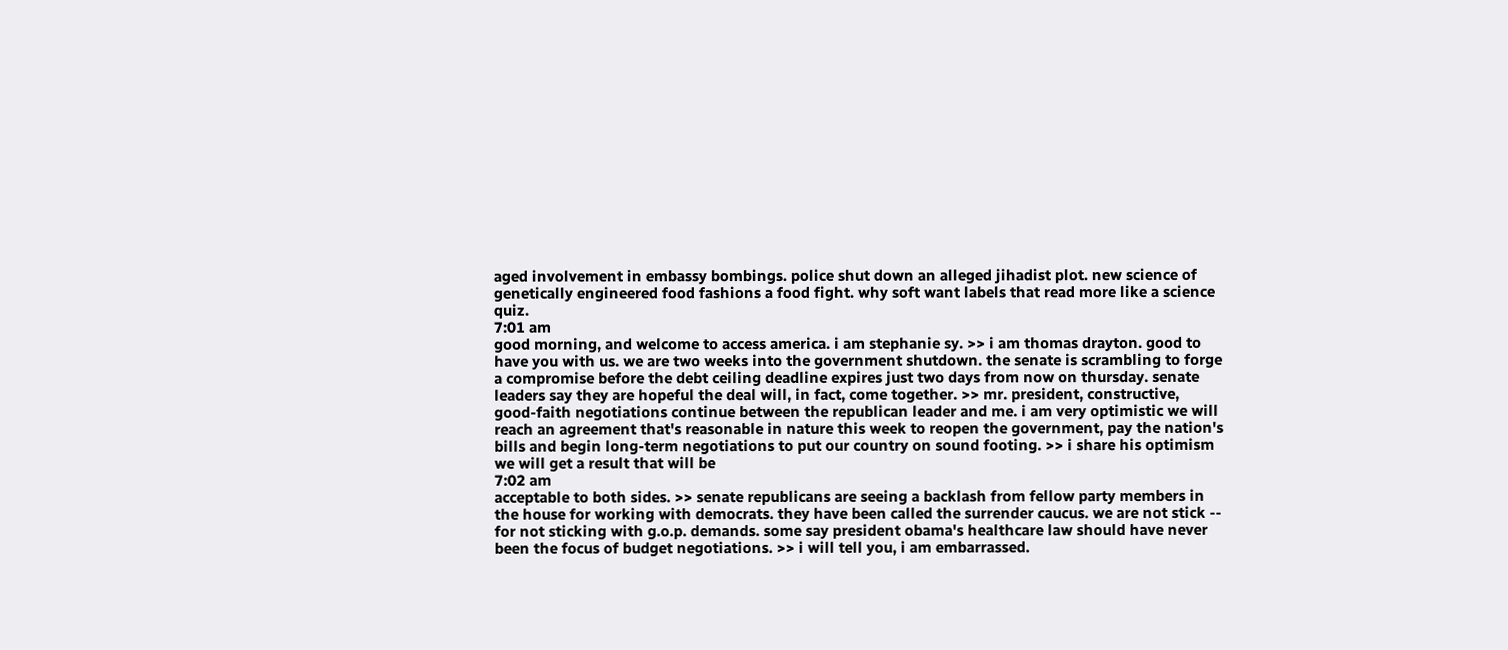aged involvement in embassy bombings. police shut down an alleged jihadist plot. new science of genetically engineered food fashions a food fight. why soft want labels that read more like a science quiz.
7:01 am
good morning, and welcome to access america. i am stephanie sy. >> i am thomas drayton. good to have you with us. we are two weeks into the government shutdown. the senate is scrambling to forge a compromise before the debt ceiling deadline expires just two days from now on thursday. senate leaders say they are hopeful the deal will, in fact, come together. >> mr. president, constructive, good-faith negotiations continue between the republican leader and me. i am very optimistic we will reach an agreement that's reasonable in nature this week to reopen the government, pay the nation's bills and begin long-term negotiations to put our country on sound footing. >> i share his optimism we will get a result that will be
7:02 am
acceptable to both sides. >> senate republicans are seeing a backlash from fellow party members in the house for working with democrats. they have been called the surrender caucus. we are not stick -- for not sticking with g.o.p. demands. some say president obama's healthcare law should have never been the focus of budget negotiations. >> i will tell you, i am embarrassed.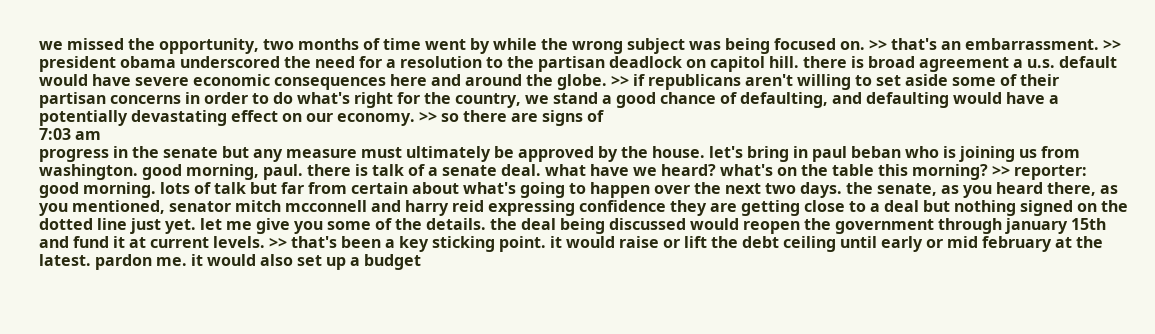we missed the opportunity, two months of time went by while the wrong subject was being focused on. >> that's an embarrassment. >> president obama underscored the need for a resolution to the partisan deadlock on capitol hill. there is broad agreement a u.s. default would have severe economic consequences here and around the globe. >> if republicans aren't willing to set aside some of their partisan concerns in order to do what's right for the country, we stand a good chance of defaulting, and defaulting would have a potentially devastating effect on our economy. >> so there are signs of
7:03 am
progress in the senate but any measure must ultimately be approved by the house. let's bring in paul beban who is joining us from washington. good morning, paul. there is talk of a senate deal. what have we heard? what's on the table this morning? >> reporter: good morning. lots of talk but far from certain about what's going to happen over the next two days. the senate, as you heard there, as you mentioned, senator mitch mcconnell and harry reid expressing confidence they are getting close to a deal but nothing signed on the dotted line just yet. let me give you some of the details. the deal being discussed would reopen the government through january 15th and fund it at current levels. >> that's been a key sticking point. it would raise or lift the debt ceiling until early or mid february at the latest. pardon me. it would also set up a budget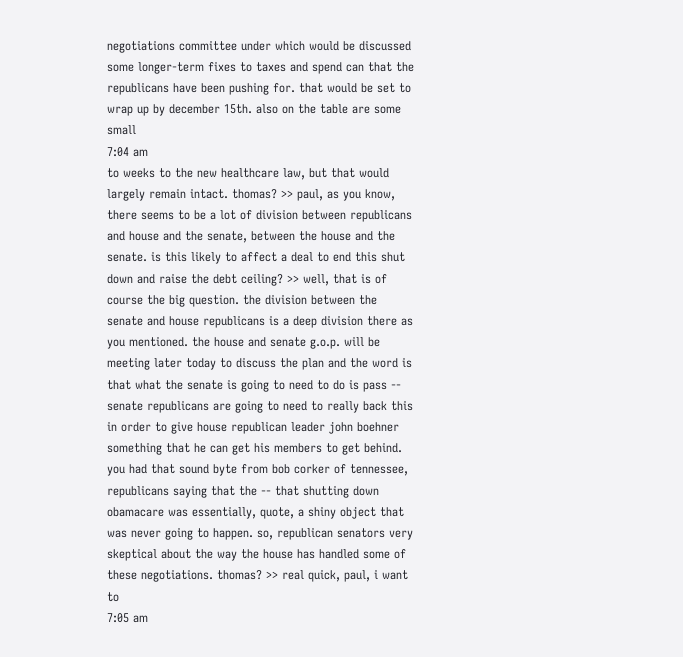negotiations committee under which would be discussed some longer-term fixes to taxes and spend can that the republicans have been pushing for. that would be set to wrap up by december 15th. also on the table are some small
7:04 am
to weeks to the new healthcare law, but that would largely remain intact. thomas? >> paul, as you know, there seems to be a lot of division between republicans and house and the senate, between the house and the senate. is this likely to affect a deal to end this shut down and raise the debt ceiling? >> well, that is of course the big question. the division between the senate and house republicans is a deep division there as you mentioned. the house and senate g.o.p. will be meeting later today to discuss the plan and the word is that what the senate is going to need to do is pass -- senate republicans are going to need to really back this in order to give house republican leader john boehner something that he can get his members to get behind. you had that sound byte from bob corker of tennessee, republicans saying that the -- that shutting down obamacare was essentially, quote, a shiny object that was never going to happen. so, republican senators very skeptical about the way the house has handled some of these negotiations. thomas? >> real quick, paul, i want to
7:05 am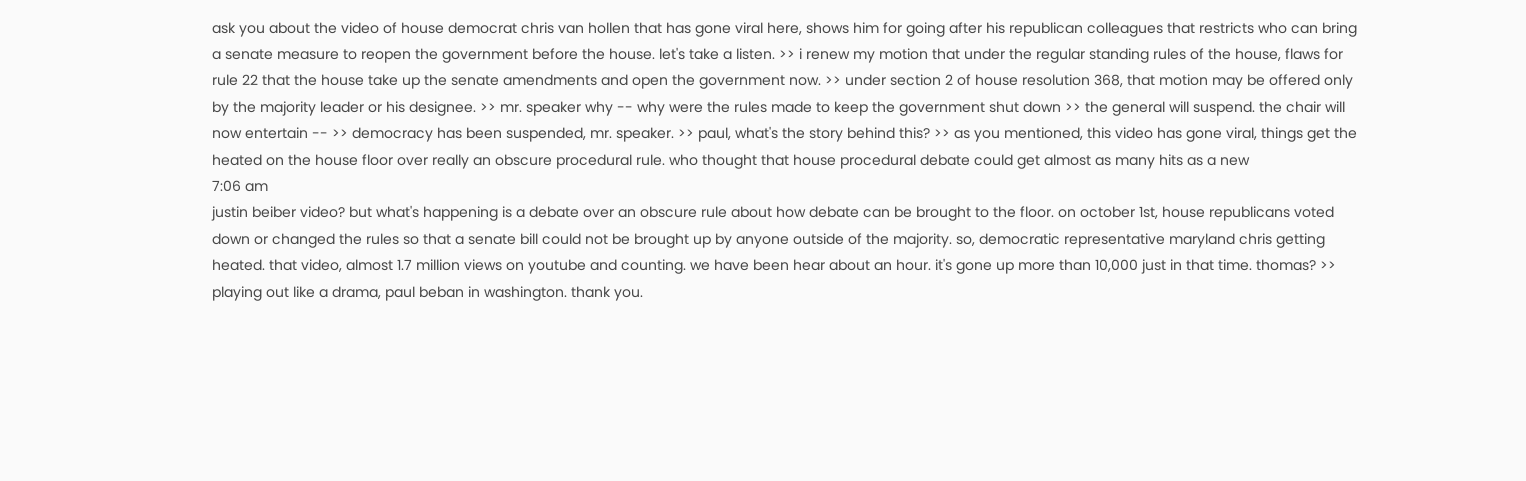ask you about the video of house democrat chris van hollen that has gone viral here, shows him for going after his republican colleagues that restricts who can bring a senate measure to reopen the government before the house. let's take a listen. >> i renew my motion that under the regular standing rules of the house, flaws for rule 22 that the house take up the senate amendments and open the government now. >> under section 2 of house resolution 368, that motion may be offered only by the majority leader or his designee. >> mr. speaker why -- why were the rules made to keep the government shut down >> the general will suspend. the chair will now entertain -- >> democracy has been suspended, mr. speaker. >> paul, what's the story behind this? >> as you mentioned, this video has gone viral, things get the heated on the house floor over really an obscure procedural rule. who thought that house procedural debate could get almost as many hits as a new
7:06 am
justin beiber video? but what's happening is a debate over an obscure rule about how debate can be brought to the floor. on october 1st, house republicans voted down or changed the rules so that a senate bill could not be brought up by anyone outside of the majority. so, democratic representative maryland chris getting heated. that video, almost 1.7 million views on youtube and counting. we have been hear about an hour. it's gone up more than 10,000 just in that time. thomas? >> playing out like a drama, paul beban in washington. thank you.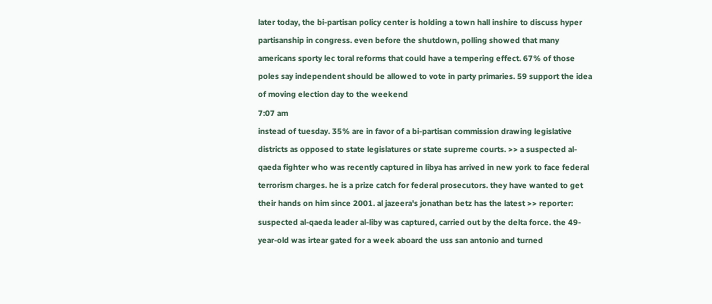later today, the bi-partisan policy center is holding a town hall inshire to discuss hyper partisanship in congress. even before the shutdown, polling showed that many americans sporty lec toral reforms that could have a tempering effect. 67% of those poles say independent should be allowed to vote in party primaries. 59 support the idea of moving election day to the weekend
7:07 am
instead of tuesday. 35% are in favor of a bi-partisan commission drawing legislative districts as opposed to state legislatures or state supreme courts. >> a suspected al-qaeda fighter who was recently captured in libya has arrived in new york to face federal terrorism charges. he is a prize catch for federal prosecutors. they have wanted to get their hands on him since 2001. al jazeera's jonathan betz has the latest >> reporter: suspected al-qaeda leader al-liby was captured, carried out by the delta force. the 49-year-old was irtear gated for a week aboard the uss san antonio and turned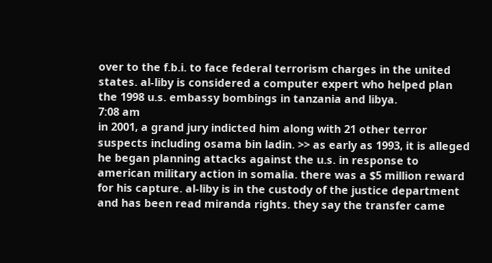over to the f.b.i. to face federal terrorism charges in the united states. al-liby is considered a computer expert who helped plan the 1998 u.s. embassy bombings in tanzania and libya.
7:08 am
in 2001, a grand jury indicted him along with 21 other terror suspects including osama bin ladin. >> as early as 1993, it is alleged he began planning attacks against the u.s. in response to american military action in somalia. there was a $5 million reward for his capture. al-liby is in the custody of the justice department and has been read miranda rights. they say the transfer came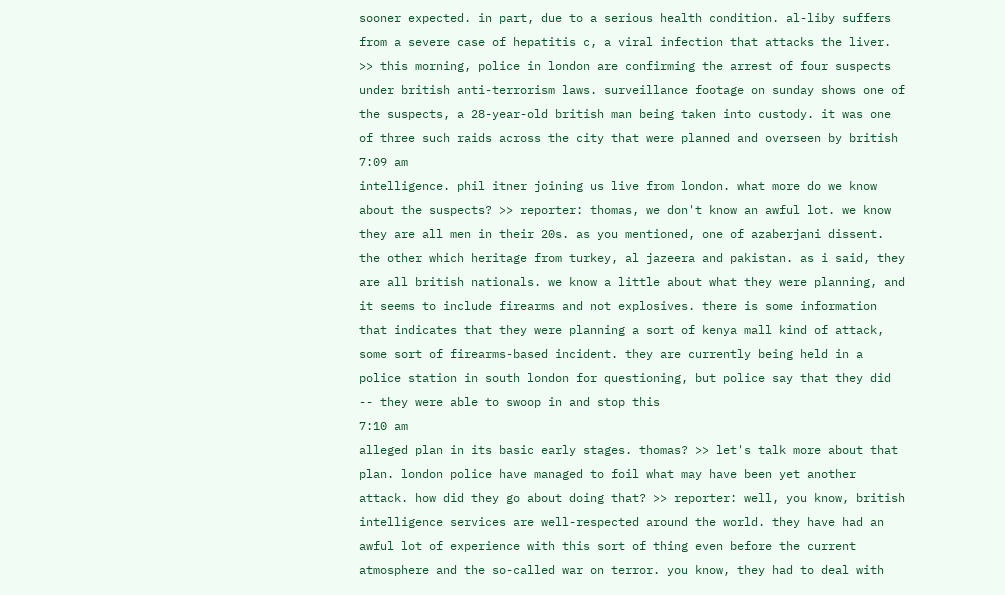sooner expected. in part, due to a serious health condition. al-liby suffers from a severe case of hepatitis c, a viral infection that attacks the liver. >> this morning, police in london are confirming the arrest of four suspects under british anti-terrorism laws. surveillance footage on sunday shows one of the suspects, a 28-year-old british man being taken into custody. it was one of three such raids across the city that were planned and overseen by british
7:09 am
intelligence. phil itner joining us live from london. what more do we know about the suspects? >> reporter: thomas, we don't know an awful lot. we know they are all men in their 20s. as you mentioned, one of azaberjani dissent. the other which heritage from turkey, al jazeera and pakistan. as i said, they are all british nationals. we know a little about what they were planning, and it seems to include firearms and not explosives. there is some information that indicates that they were planning a sort of kenya mall kind of attack, some sort of firearms-based incident. they are currently being held in a police station in south london for questioning, but police say that they did -- they were able to swoop in and stop this
7:10 am
alleged plan in its basic early stages. thomas? >> let's talk more about that plan. london police have managed to foil what may have been yet another attack. how did they go about doing that? >> reporter: well, you know, british intelligence services are well-respected around the world. they have had an awful lot of experience with this sort of thing even before the current atmosphere and the so-called war on terror. you know, they had to deal with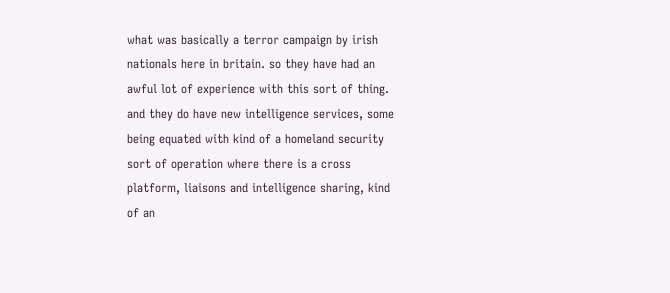what was basically a terror campaign by irish nationals here in britain. so they have had an awful lot of experience with this sort of thing. and they do have new intelligence services, some being equated with kind of a homeland security sort of operation where there is a cross platform, liaisons and intelligence sharing, kind of an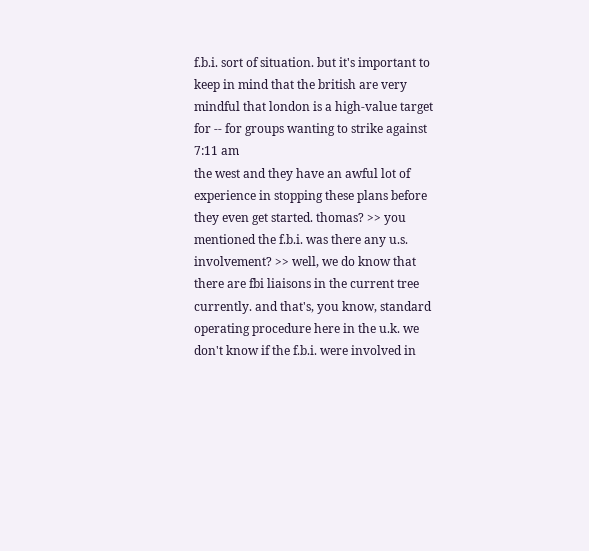f.b.i. sort of situation. but it's important to keep in mind that the british are very mindful that london is a high-value target for -- for groups wanting to strike against
7:11 am
the west and they have an awful lot of experience in stopping these plans before they even get started. thomas? >> you mentioned the f.b.i. was there any u.s. involvement? >> well, we do know that there are fbi liaisons in the current tree currently. and that's, you know, standard operating procedure here in the u.k. we don't know if the f.b.i. were involved in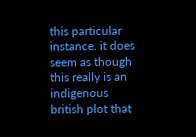this particular instance. it does seem as though this really is an indigenous british plot that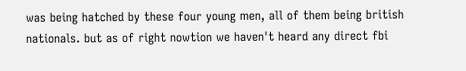was being hatched by these four young men, all of them being british nationals. but as of right nowtion we haven't heard any direct fbi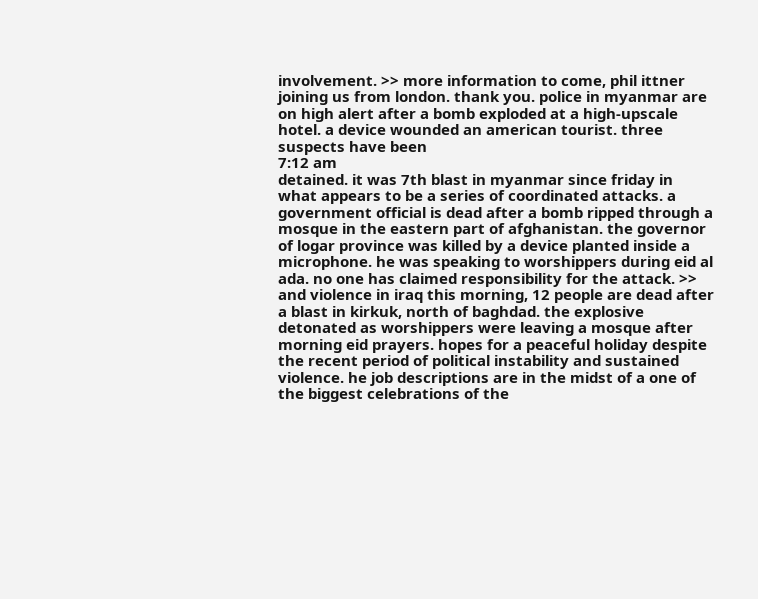involvement. >> more information to come, phil ittner joining us from london. thank you. police in myanmar are on high alert after a bomb exploded at a high-upscale hotel. a device wounded an american tourist. three suspects have been
7:12 am
detained. it was 7th blast in myanmar since friday in what appears to be a series of coordinated attacks. a government official is dead after a bomb ripped through a mosque in the eastern part of afghanistan. the governor of logar province was killed by a device planted inside a microphone. he was speaking to worshippers during eid al ada. no one has claimed responsibility for the attack. >> and violence in iraq this morning, 12 people are dead after a blast in kirkuk, north of baghdad. the explosive detonated as worshippers were leaving a mosque after morning eid prayers. hopes for a peaceful holiday despite the recent period of political instability and sustained violence. he job descriptions are in the midst of a one of the biggest celebrations of the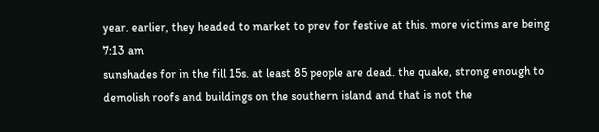year. earlier, they headed to market to prev for festive at this. more victims are being
7:13 am
sunshades for in the fill 15s. at least 85 people are dead. the quake, strong enough to demolish roofs and buildings on the southern island and that is not the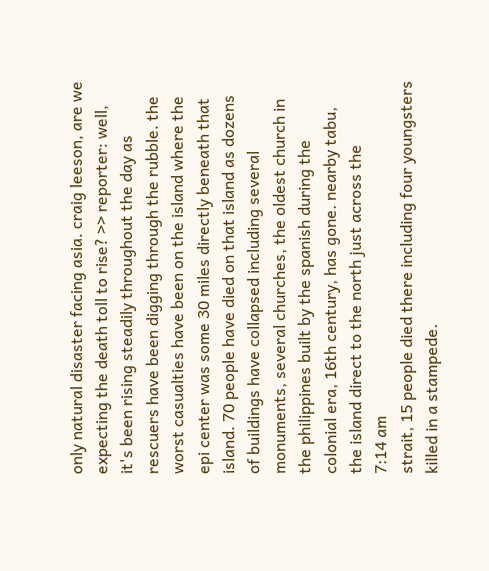only natural disaster facing asia. craig leeson, are we expecting the death toll to rise? >> reporter: well, it's been rising steadily throughout the day as rescuers have been digging through the rubble. the worst casualties have been on the island where the epi center was some 30 miles directly beneath that island. 70 people have died on that island as dozens of buildings have collapsed including several monuments, several churches, the oldest church in the philippines built by the spanish during the colonial era, 16th century, has gone. nearby tabu, the island direct to the north just across the
7:14 am
strait, 15 people died there including four youngsters killed in a stampede.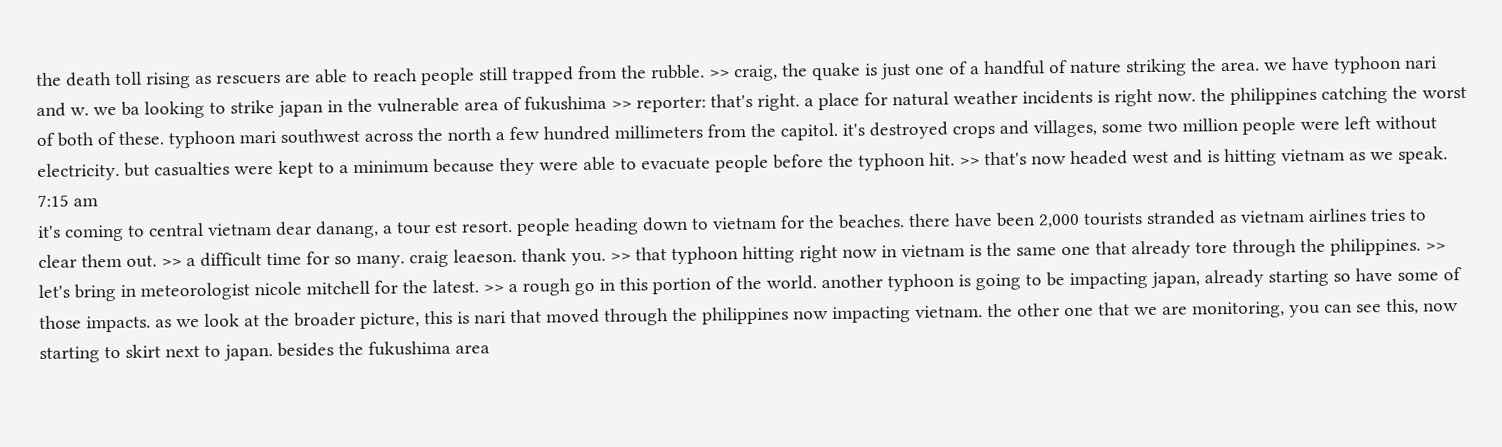the death toll rising as rescuers are able to reach people still trapped from the rubble. >> craig, the quake is just one of a handful of nature striking the area. we have typhoon nari and w. we ba looking to strike japan in the vulnerable area of fukushima >> reporter: that's right. a place for natural weather incidents is right now. the philippines catching the worst of both of these. typhoon mari southwest across the north a few hundred millimeters from the capitol. it's destroyed crops and villages, some two million people were left without electricity. but casualties were kept to a minimum because they were able to evacuate people before the typhoon hit. >> that's now headed west and is hitting vietnam as we speak.
7:15 am
it's coming to central vietnam dear danang, a tour est resort. people heading down to vietnam for the beaches. there have been 2,000 tourists stranded as vietnam airlines tries to clear them out. >> a difficult time for so many. craig leaeson. thank you. >> that typhoon hitting right now in vietnam is the same one that already tore through the philippines. >> let's bring in meteorologist nicole mitchell for the latest. >> a rough go in this portion of the world. another typhoon is going to be impacting japan, already starting so have some of those impacts. as we look at the broader picture, this is nari that moved through the philippines now impacting vietnam. the other one that we are monitoring, you can see this, now starting to skirt next to japan. besides the fukushima area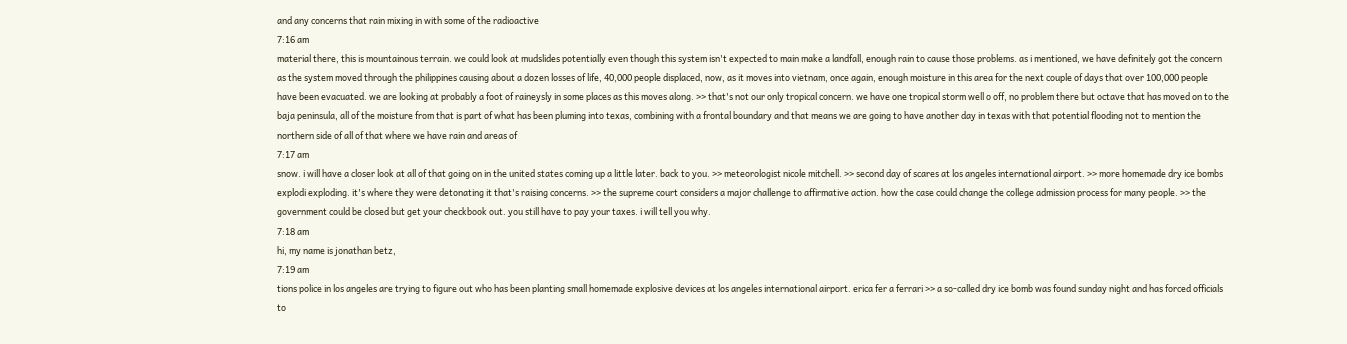and any concerns that rain mixing in with some of the radioactive
7:16 am
material there, this is mountainous terrain. we could look at mudslides potentially even though this system isn't expected to main make a landfall, enough rain to cause those problems. as i mentioned, we have definitely got the concern as the system moved through the philippines causing about a dozen losses of life, 40,000 people displaced, now, as it moves into vietnam, once again, enough moisture in this area for the next couple of days that over 100,000 people have been evacuated. we are looking at probably a foot of raineysly in some places as this moves along. >> that's not our only tropical concern. we have one tropical storm well o off, no problem there but octave that has moved on to the baja peninsula, all of the moisture from that is part of what has been pluming into texas, combining with a frontal boundary and that means we are going to have another day in texas with that potential flooding not to mention the northern side of all of that where we have rain and areas of
7:17 am
snow. i will have a closer look at all of that going on in the united states coming up a little later. back to you. >> meteorologist nicole mitchell. >> second day of scares at los angeles international airport. >> more homemade dry ice bombs explodi exploding. it's where they were detonating it that's raising concerns. >> the supreme court considers a major challenge to affirmative action. how the case could change the college admission process for many people. >> the government could be closed but get your checkbook out. you still have to pay your taxes. i will tell you why.
7:18 am
hi, my name is jonathan betz,
7:19 am
tions police in los angeles are trying to figure out who has been planting small homemade explosive devices at los angeles international airport. erica fer a ferrari >> a so-called dry ice bomb was found sunday night and has forced officials to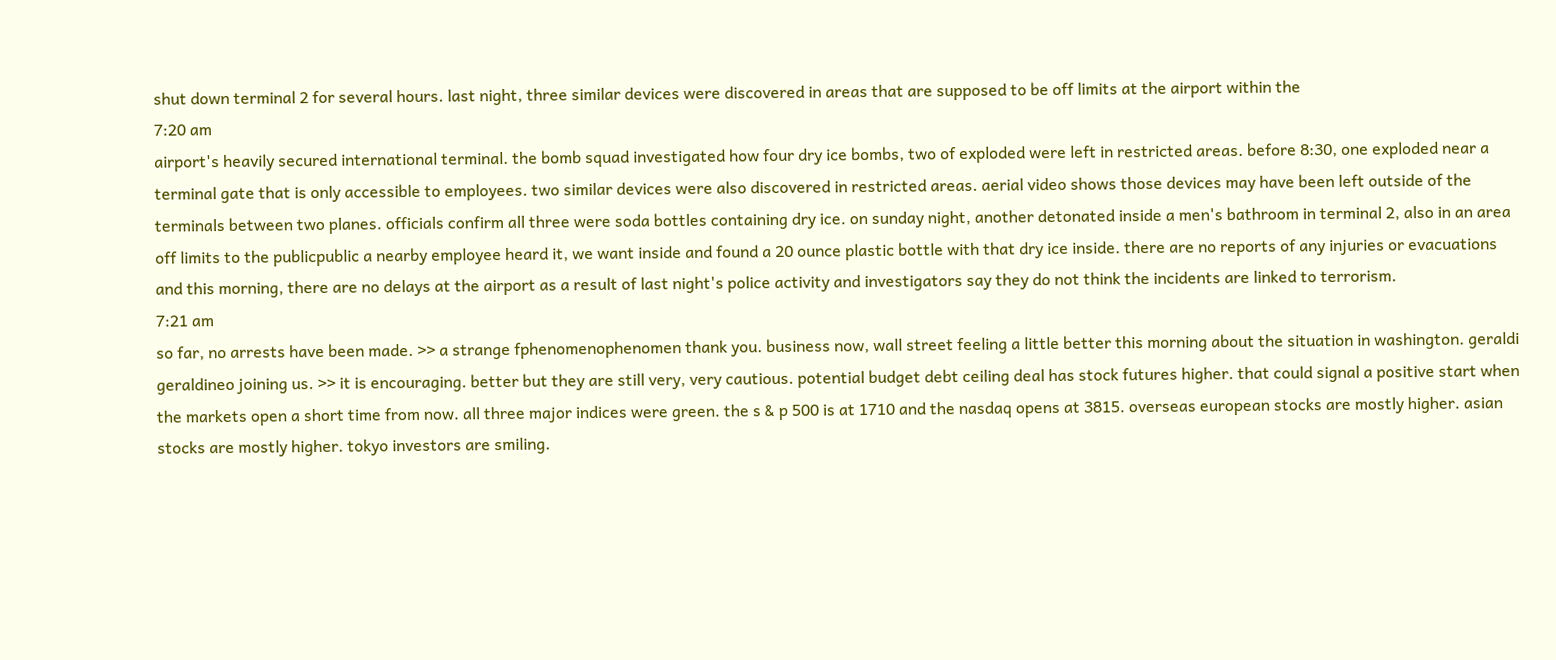shut down terminal 2 for several hours. last night, three similar devices were discovered in areas that are supposed to be off limits at the airport within the
7:20 am
airport's heavily secured international terminal. the bomb squad investigated how four dry ice bombs, two of exploded were left in restricted areas. before 8:30, one exploded near a terminal gate that is only accessible to employees. two similar devices were also discovered in restricted areas. aerial video shows those devices may have been left outside of the terminals between two planes. officials confirm all three were soda bottles containing dry ice. on sunday night, another detonated inside a men's bathroom in terminal 2, also in an area off limits to the publicpublic a nearby employee heard it, we want inside and found a 20 ounce plastic bottle with that dry ice inside. there are no reports of any injuries or evacuations and this morning, there are no delays at the airport as a result of last night's police activity and investigators say they do not think the incidents are linked to terrorism.
7:21 am
so far, no arrests have been made. >> a strange fphenomenophenomen thank you. business now, wall street feeling a little better this morning about the situation in washington. geraldi geraldineo joining us. >> it is encouraging. better but they are still very, very cautious. potential budget debt ceiling deal has stock futures higher. that could signal a positive start when the markets open a short time from now. all three major indices were green. the s & p 500 is at 1710 and the nasdaq opens at 3815. overseas european stocks are mostly higher. asian stocks are mostly higher. tokyo investors are smiling.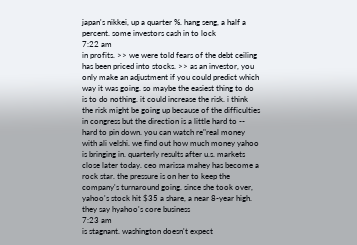japan's nikkei, up a quarter %. hang seng, a half a percent. some investors cash in to lock
7:22 am
in profits. >> we were told fears of the debt ceiling has been priced into stocks. >> as an investor, you only make an adjustment if you could predict which way it was going. so maybe the easiest thing to do is to do nothing. it could increase the risk. i think the risk might be going up because of the difficulties in congress but the direction is a little hard to -- hard to pin down. you can watch re"real money with ali velshi. we find out how much money yahoo is bringing in. quarterly results after u.s. markets close later today. ceo marissa mahey has become a rock star. the pressure is on her to keep the company's turnaround going. since she took over, yahoo's stock hit $35 a share, a near 8-year high. they say hyahoo's core business
7:23 am
is stagnant. washington doesn't expect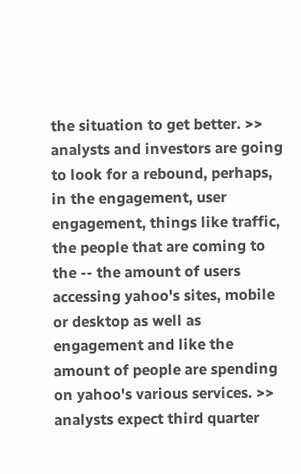the situation to get better. >> analysts and investors are going to look for a rebound, perhaps, in the engagement, user engagement, things like traffic, the people that are coming to the -- the amount of users accessing yahoo's sites, mobile or desktop as well as engagement and like the amount of people are spending on yahoo's various services. >> analysts expect third quarter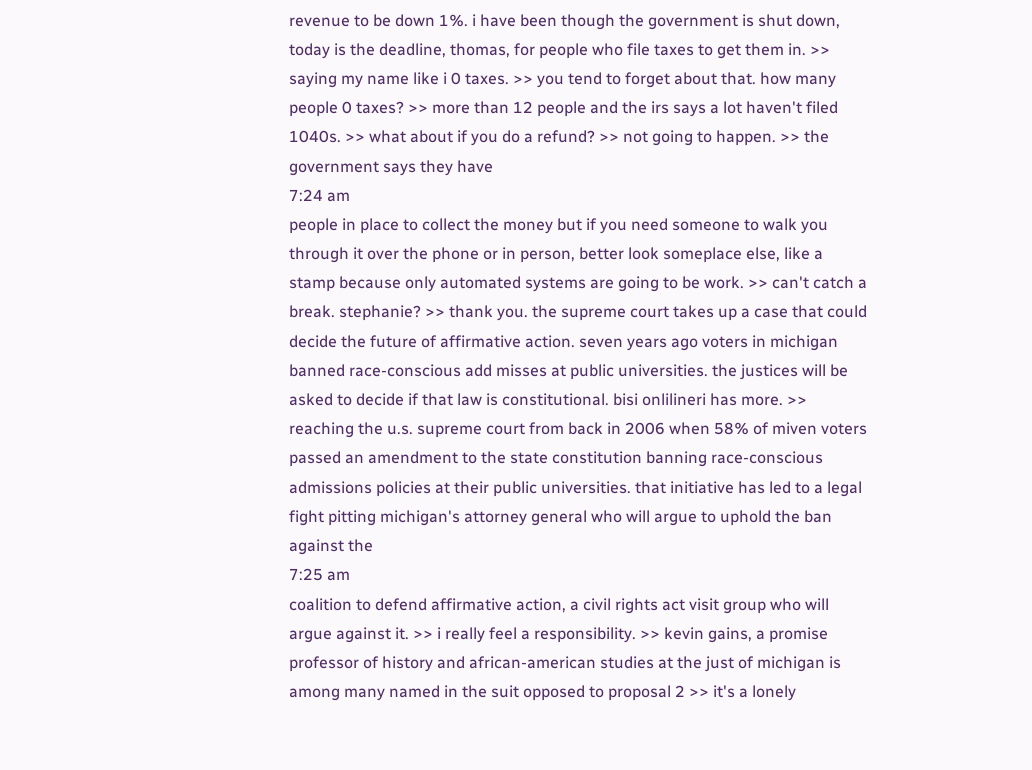revenue to be down 1%. i have been though the government is shut down, today is the deadline, thomas, for people who file taxes to get them in. >> saying my name like i 0 taxes. >> you tend to forget about that. how many people 0 taxes? >> more than 12 people and the irs says a lot haven't filed 1040s. >> what about if you do a refund? >> not going to happen. >> the government says they have
7:24 am
people in place to collect the money but if you need someone to walk you through it over the phone or in person, better look someplace else, like a stamp because only automated systems are going to be work. >> can't catch a break. stephanie? >> thank you. the supreme court takes up a case that could decide the future of affirmative action. seven years ago voters in michigan banned race-conscious add misses at public universities. the justices will be asked to decide if that law is constitutional. bisi onlilineri has more. >> reaching the u.s. supreme court from back in 2006 when 58% of miven voters passed an amendment to the state constitution banning race-conscious admissions policies at their public universities. that initiative has led to a legal fight pitting michigan's attorney general who will argue to uphold the ban against the
7:25 am
coalition to defend affirmative action, a civil rights act visit group who will argue against it. >> i really feel a responsibility. >> kevin gains, a promise professor of history and african-american studies at the just of michigan is among many named in the suit opposed to proposal 2 >> it's a lonely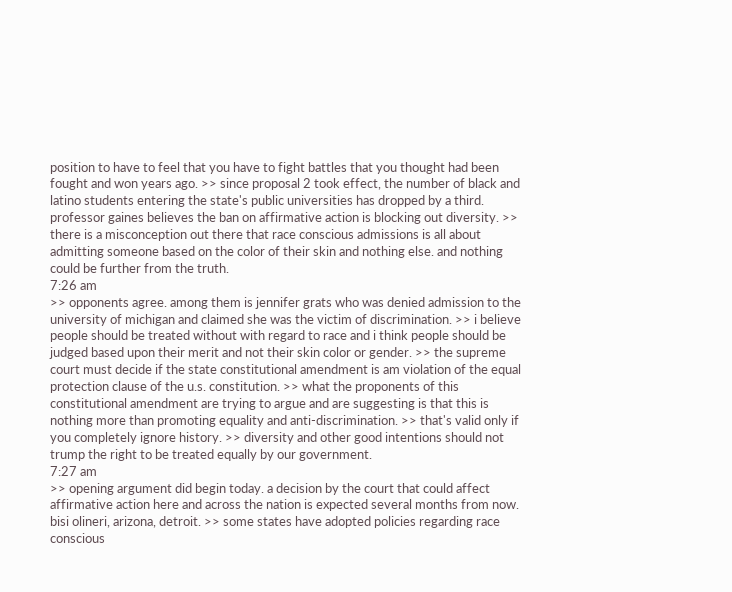position to have to feel that you have to fight battles that you thought had been fought and won years ago. >> since proposal 2 took effect, the number of black and latino students entering the state's public universities has dropped by a third. professor gaines believes the ban on affirmative action is blocking out diversity. >> there is a misconception out there that race conscious admissions is all about admitting someone based on the color of their skin and nothing else. and nothing could be further from the truth.
7:26 am
>> opponents agree. among them is jennifer grats who was denied admission to the university of michigan and claimed she was the victim of discrimination. >> i believe people should be treated without with regard to race and i think people should be judged based upon their merit and not their skin color or gender. >> the supreme court must decide if the state constitutional amendment is am violation of the equal protection clause of the u.s. constitution. >> what the proponents of this constitutional amendment are trying to argue and are suggesting is that this is nothing more than promoting equality and anti-discrimination. >> that's valid only if you completely ignore history. >> diversity and other good intentions should not trump the right to be treated equally by our government.
7:27 am
>> opening argument did begin today. a decision by the court that could affect affirmative action here and across the nation is expected several months from now. bisi olineri, arizona, detroit. >> some states have adopted policies regarding race conscious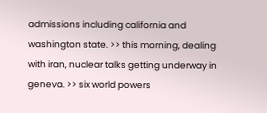admissions including california and washington state. >> this morning, dealing with iran, nuclear talks getting underway in geneva. >> six world powers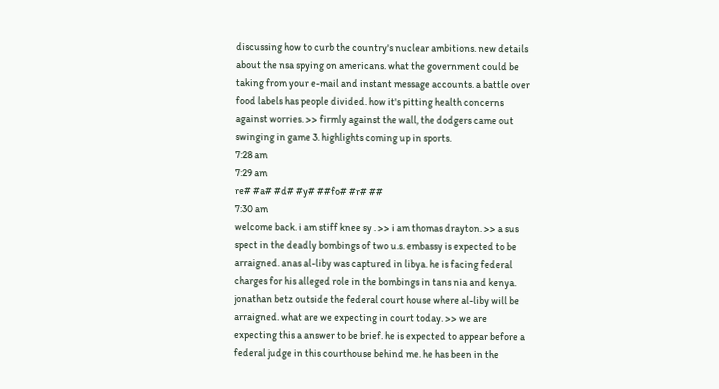discussing how to curb the country's nuclear ambitions. new details about the nsa spying on americans. what the government could be taking from your e-mail and instant message accounts. a battle over food labels has people divided. how it's pitting health concerns against worries. >> firmly against the wall, the dodgers came out swinging in game 3. highlights coming up in sports.
7:28 am
7:29 am
re# #a# #d# #y# ##fo# #r# ##
7:30 am
welcome back. i am stiff knee sy . >> i am thomas drayton. >> a sus spect in the deadly bombings of two u.s. embassy is expected to be arraigned. anas al-liby was captured in libya. he is facing federal charges for his alleged role in the bombings in tans nia and kenya. jonathan betz outside the federal court house where al-liby will be arraigned. what are we expecting in court today. >> we are expecting this a answer to be brief. he is expected to appear before a federal judge in this courthouse behind me. he has been in the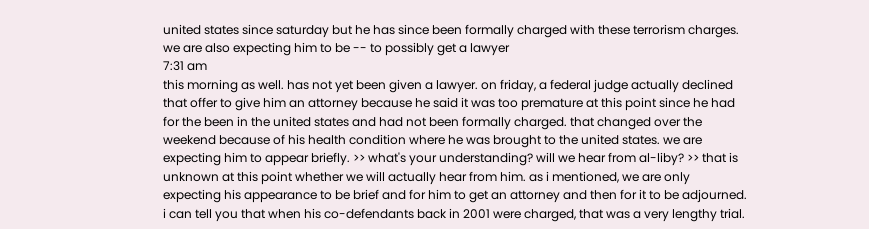united states since saturday but he has since been formally charged with these terrorism charges. we are also expecting him to be -- to possibly get a lawyer
7:31 am
this morning as well. has not yet been given a lawyer. on friday, a federal judge actually declined that offer to give him an attorney because he said it was too premature at this point since he had for the been in the united states and had not been formally charged. that changed over the weekend because of his health condition where he was brought to the united states. we are expecting him to appear briefly. >> what's your understanding? will we hear from al-liby? >> that is unknown at this point whether we will actually hear from him. as i mentioned, we are only expecting his appearance to be brief and for him to get an attorney and then for it to be adjourned. i can tell you that when his co-defendants back in 2001 were charged, that was a very lengthy trial.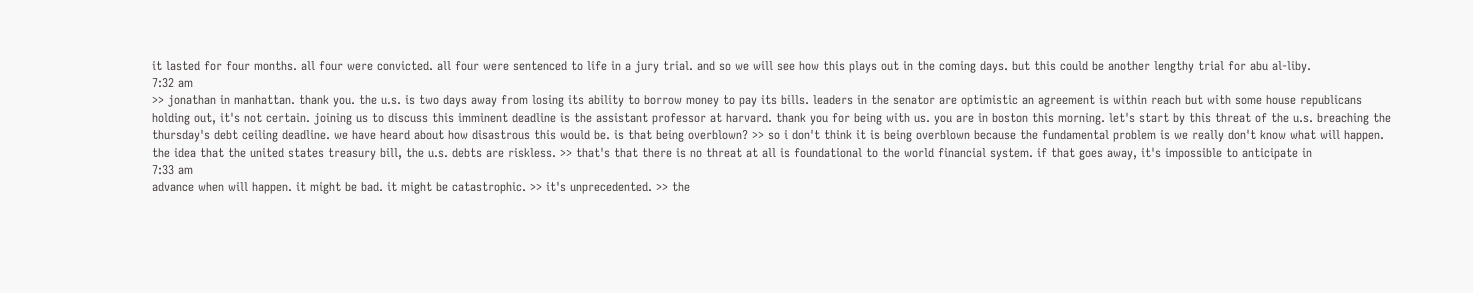it lasted for four months. all four were convicted. all four were sentenced to life in a jury trial. and so we will see how this plays out in the coming days. but this could be another lengthy trial for abu al-liby.
7:32 am
>> jonathan in manhattan. thank you. the u.s. is two days away from losing its ability to borrow money to pay its bills. leaders in the senator are optimistic an agreement is within reach but with some house republicans holding out, it's not certain. joining us to discuss this imminent deadline is the assistant professor at harvard. thank you for being with us. you are in boston this morning. let's start by this threat of the u.s. breaching the thursday's debt ceiling deadline. we have heard about how disastrous this would be. is that being overblown? >> so i don't think it is being overblown because the fundamental problem is we really don't know what will happen. the idea that the united states treasury bill, the u.s. debts are riskless. >> that's that there is no threat at all is foundational to the world financial system. if that goes away, it's impossible to anticipate in
7:33 am
advance when will happen. it might be bad. it might be catastrophic. >> it's unprecedented. >> the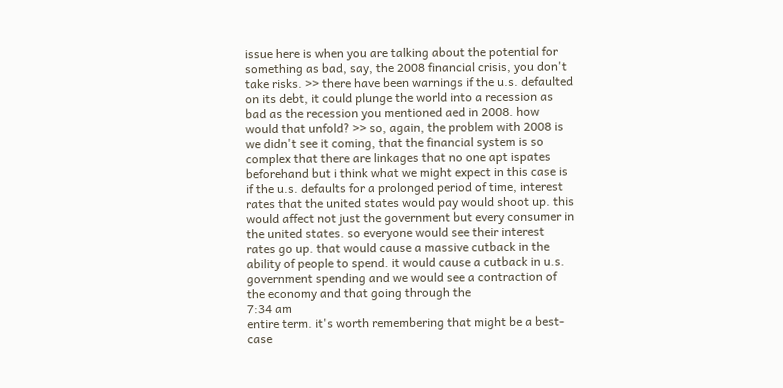issue here is when you are talking about the potential for something as bad, say, the 2008 financial crisis, you don't take risks. >> there have been warnings if the u.s. defaulted on its debt, it could plunge the world into a recession as bad as the recession you mentioned aed in 2008. how would that unfold? >> so, again, the problem with 2008 is we didn't see it coming, that the financial system is so complex that there are linkages that no one apt ispates beforehand but i think what we might expect in this case is if the u.s. defaults for a prolonged period of time, interest rates that the united states would pay would shoot up. this would affect not just the government but every consumer in the united states. so everyone would see their interest rates go up. that would cause a massive cutback in the ability of people to spend. it would cause a cutback in u.s. government spending and we would see a contraction of the economy and that going through the
7:34 am
entire term. it's worth remembering that might be a best-case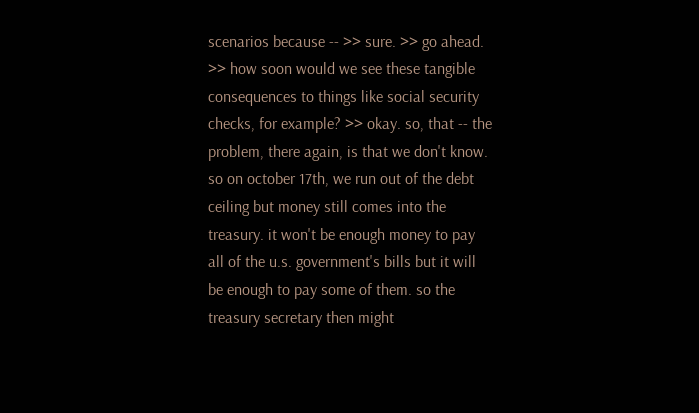scenarios because -- >> sure. >> go ahead. >> how soon would we see these tangible consequences to things like social security checks, for example? >> okay. so, that -- the problem, there again, is that we don't know. so on october 17th, we run out of the debt ceiling but money still comes into the treasury. it won't be enough money to pay all of the u.s. government's bills but it will be enough to pay some of them. so the treasury secretary then might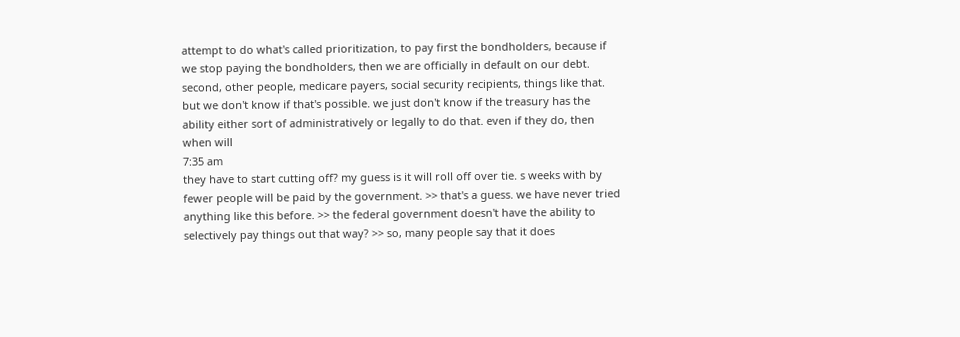attempt to do what's called prioritization, to pay first the bondholders, because if we stop paying the bondholders, then we are officially in default on our debt. second, other people, medicare payers, social security recipients, things like that. but we don't know if that's possible. we just don't know if the treasury has the ability either sort of administratively or legally to do that. even if they do, then when will
7:35 am
they have to start cutting off? my guess is it will roll off over tie. s weeks with by fewer people will be paid by the government. >> that's a guess. we have never tried anything like this before. >> the federal government doesn't have the ability to selectively pay things out that way? >> so, many people say that it does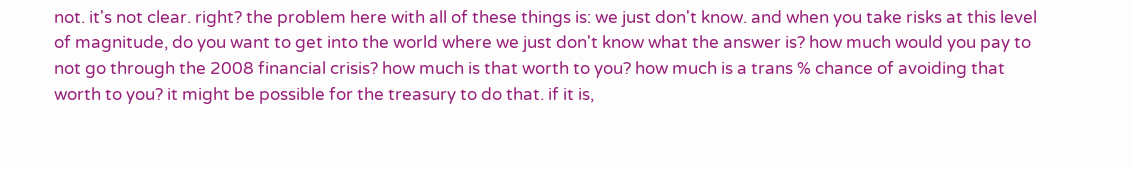not. it's not clear. right? the problem here with all of these things is: we just don't know. and when you take risks at this level of magnitude, do you want to get into the world where we just don't know what the answer is? how much would you pay to not go through the 2008 financial crisis? how much is that worth to you? how much is a trans % chance of avoiding that worth to you? it might be possible for the treasury to do that. if it is,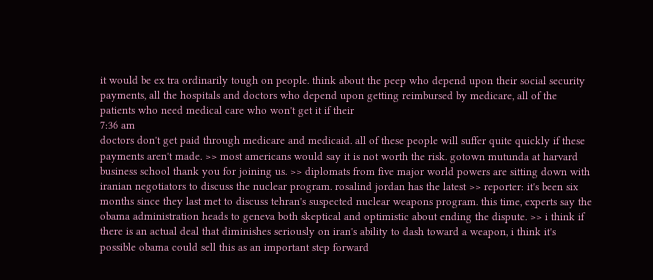it would be ex tra ordinarily tough on people. think about the peep who depend upon their social security payments, all the hospitals and doctors who depend upon getting reimbursed by medicare, all of the patients who need medical care who won't get it if their
7:36 am
doctors don't get paid through medicare and medicaid. all of these people will suffer quite quickly if these payments aren't made. >> most americans would say it is not worth the risk. gotown mutunda at harvard business school thank you for joining us. >> diplomats from five major world powers are sitting down with iranian negotiators to discuss the nuclear program. rosalind jordan has the latest >> reporter: it's been six months since they last met to discuss tehran's suspected nuclear weapons program. this time, experts say the obama administration heads to geneva both skeptical and optimistic about ending the dispute. >> i think if there is an actual deal that diminishes seriously on iran's ability to dash toward a weapon, i think it's possible obama could sell this as an important step forward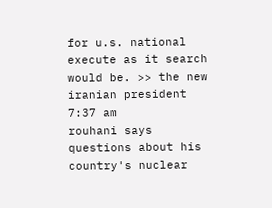for u.s. national execute as it search would be. >> the new iranian president
7:37 am
rouhani says questions about his country's nuclear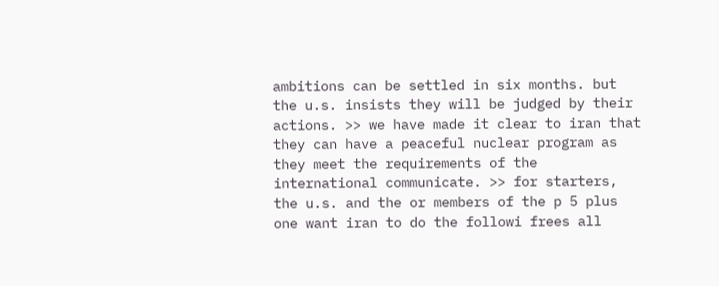ambitions can be settled in six months. but the u.s. insists they will be judged by their actions. >> we have made it clear to iran that they can have a peaceful nuclear program as they meet the requirements of the international communicate. >> for starters, the u.s. and the or members of the p 5 plus one want iran to do the followi frees all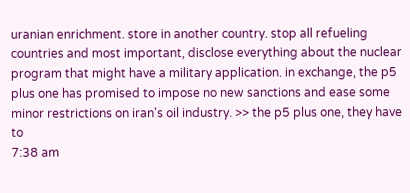uranian enrichment. store in another country. stop all refueling countries and most important, disclose everything about the nuclear program that might have a military application. in exchange, the p5 plus one has promised to impose no new sanctions and ease some minor restrictions on iran's oil industry. >> the p5 plus one, they have to
7:38 am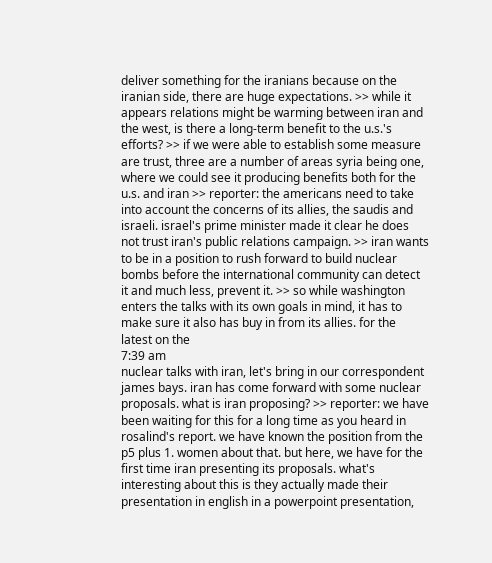deliver something for the iranians because on the iranian side, there are huge expectations. >> while it appears relations might be warming between iran and the west, is there a long-term benefit to the u.s.'s efforts? >> if we were able to establish some measure are trust, three are a number of areas syria being one, where we could see it producing benefits both for the u.s. and iran >> reporter: the americans need to take into account the concerns of its allies, the saudis and israeli. israel's prime minister made it clear he does not trust iran's public relations campaign. >> iran wants to be in a position to rush forward to build nuclear bombs before the international community can detect it and much less, prevent it. >> so while washington enters the talks with its own goals in mind, it has to make sure it also has buy in from its allies. for the latest on the
7:39 am
nuclear talks with iran, let's bring in our correspondent james bays. iran has come forward with some nuclear proposals. what is iran proposing? >> reporter: we have been waiting for this for a long time as you heard in rosalind's report. we have known the position from the p5 plus 1. women about that. but here, we have for the first time iran presenting its proposals. what's interesting about this is they actually made their presentation in english in a powerpoint presentation,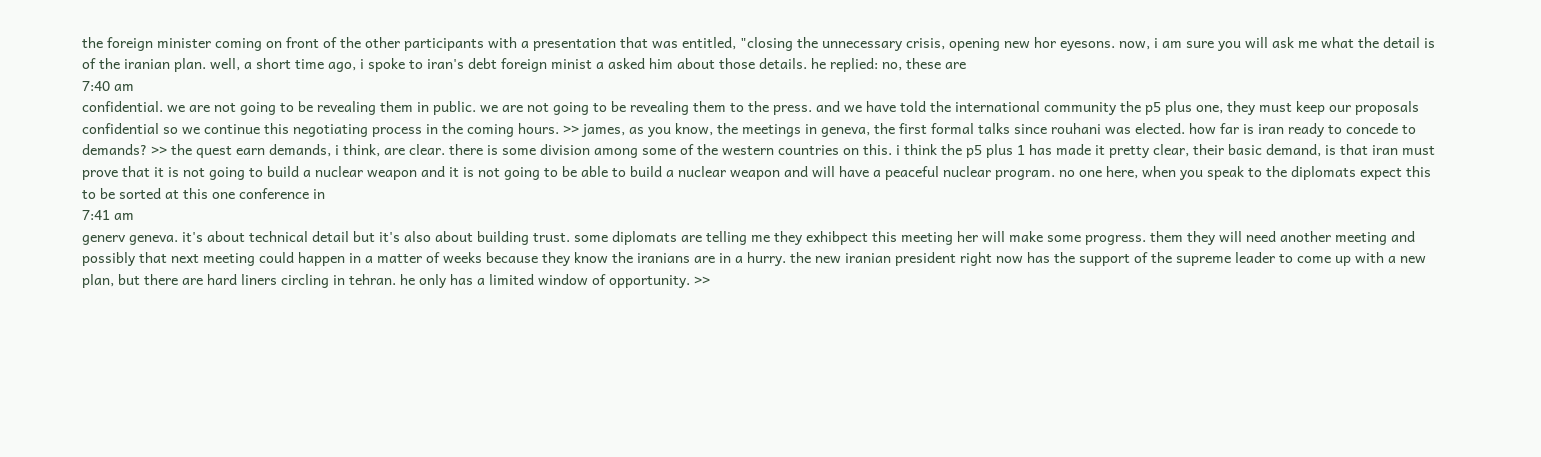the foreign minister coming on front of the other participants with a presentation that was entitled, "closing the unnecessary crisis, opening new hor eyesons. now, i am sure you will ask me what the detail is of the iranian plan. well, a short time ago, i spoke to iran's debt foreign minist a asked him about those details. he replied: no, these are
7:40 am
confidential. we are not going to be revealing them in public. we are not going to be revealing them to the press. and we have told the international community the p5 plus one, they must keep our proposals confidential so we continue this negotiating process in the coming hours. >> james, as you know, the meetings in geneva, the first formal talks since rouhani was elected. how far is iran ready to concede to demands? >> the quest earn demands, i think, are clear. there is some division among some of the western countries on this. i think the p5 plus 1 has made it pretty clear, their basic demand, is that iran must prove that it is not going to build a nuclear weapon and it is not going to be able to build a nuclear weapon and will have a peaceful nuclear program. no one here, when you speak to the diplomats expect this to be sorted at this one conference in
7:41 am
generv geneva. it's about technical detail but it's also about building trust. some diplomats are telling me they exhibpect this meeting her will make some progress. them they will need another meeting and possibly that next meeting could happen in a matter of weeks because they know the iranians are in a hurry. the new iranian president right now has the support of the supreme leader to come up with a new plan, but there are hard liners circling in tehran. he only has a limited window of opportunity. >>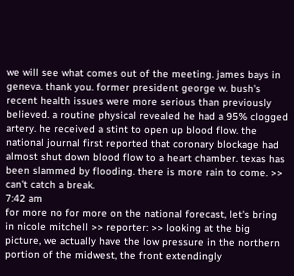we will see what comes out of the meeting. james bays in geneva. thank you. former president george w. bush's recent health issues were more serious than previously believed. a routine physical revealed he had a 95% clogged artery. he received a stint to open up blood flow. the national journal first reported that coronary blockage had almost shut down blood flow to a heart chamber. texas has been slammed by flooding. there is more rain to come. >> can't catch a break.
7:42 am
for more no for more on the national forecast, let's bring in nicole mitchell >> reporter: >> looking at the big picture, we actually have the low pressure in the northern portion of the midwest, the front extendingly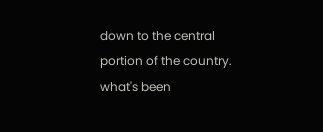down to the central portion of the country. what's been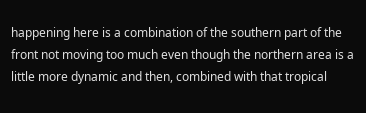happening here is a combination of the southern part of the front not moving too much even though the northern area is a little more dynamic and then, combined with that tropical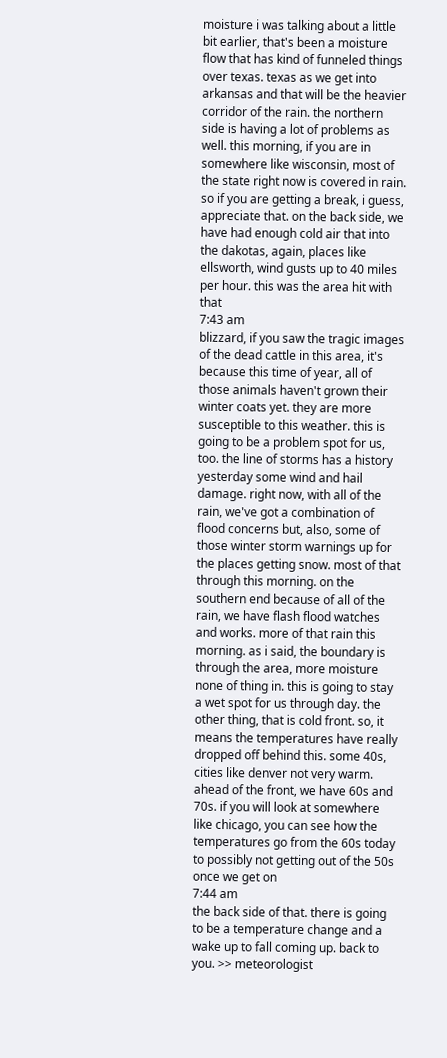moisture i was talking about a little bit earlier, that's been a moisture flow that has kind of funneled things over texas. texas as we get into arkansas and that will be the heavier corridor of the rain. the northern side is having a lot of problems as well. this morning, if you are in somewhere like wisconsin, most of the state right now is covered in rain. so if you are getting a break, i guess, appreciate that. on the back side, we have had enough cold air that into the dakotas, again, places like ellsworth, wind gusts up to 40 miles per hour. this was the area hit with that
7:43 am
blizzard, if you saw the tragic images of the dead cattle in this area, it's because this time of year, all of those animals haven't grown their winter coats yet. they are more susceptible to this weather. this is going to be a problem spot for us, too. the line of storms has a history yesterday some wind and hail damage. right now, with all of the rain, we've got a combination of flood concerns but, also, some of those winter storm warnings up for the places getting snow. most of that through this morning. on the southern end because of all of the rain, we have flash flood watches and works. more of that rain this morning. as i said, the boundary is through the area, more moisture none of thing in. this is going to stay a wet spot for us through day. the other thing, that is cold front. so, it means the temperatures have really dropped off behind this. some 40s, cities like denver not very warm. ahead of the front, we have 60s and 70s. if you will look at somewhere like chicago, you can see how the temperatures go from the 60s today to possibly not getting out of the 50s once we get on
7:44 am
the back side of that. there is going to be a temperature change and a wake up to fall coming up. back to you. >> meteorologist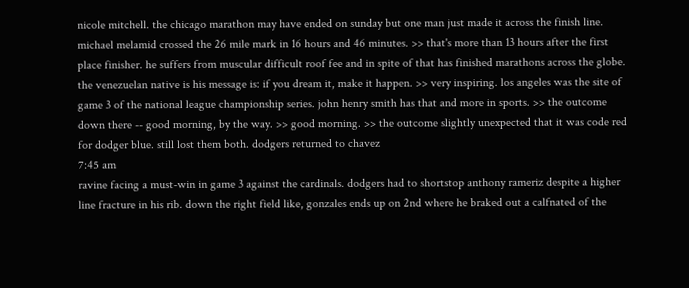nicole mitchell. the chicago marathon may have ended on sunday but one man just made it across the finish line. michael melamid crossed the 26 mile mark in 16 hours and 46 minutes. >> that's more than 13 hours after the first place finisher. he suffers from muscular difficult roof fee and in spite of that has finished marathons across the globe. the venezuelan native is his message is: if you dream it, make it happen. >> very inspiring. los angeles was the site of game 3 of the national league championship series. john henry smith has that and more in sports. >> the outcome down there -- good morning, by the way. >> good morning. >> the outcome slightly unexpected that it was code red for dodger blue. still lost them both. dodgers returned to chavez
7:45 am
ravine facing a must-win in game 3 against the cardinals. dodgers had to shortstop anthony rameriz despite a higher line fracture in his rib. down the right field like, gonzales ends up on 2nd where he braked out a calfnated of the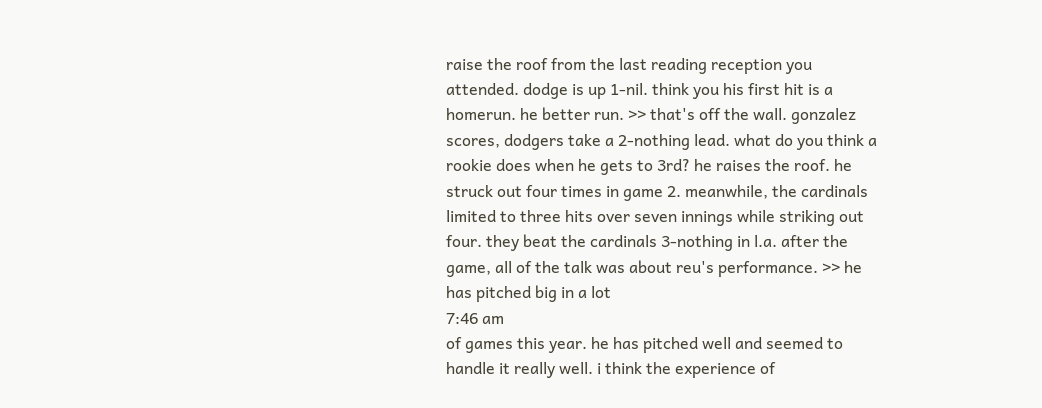raise the roof from the last reading reception you attended. dodge is up 1-nil. think you his first hit is a homerun. he better run. >> that's off the wall. gonzalez scores, dodgers take a 2-nothing lead. what do you think a rookie does when he gets to 3rd? he raises the roof. he struck out four times in game 2. meanwhile, the cardinals limited to three hits over seven innings while striking out four. they beat the cardinals 3-nothing in l.a. after the game, all of the talk was about reu's performance. >> he has pitched big in a lot
7:46 am
of games this year. he has pitched well and seemed to handle it really well. i think the experience of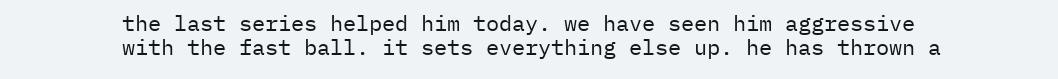the last series helped him today. we have seen him aggressive with the fast ball. it sets everything else up. he has thrown a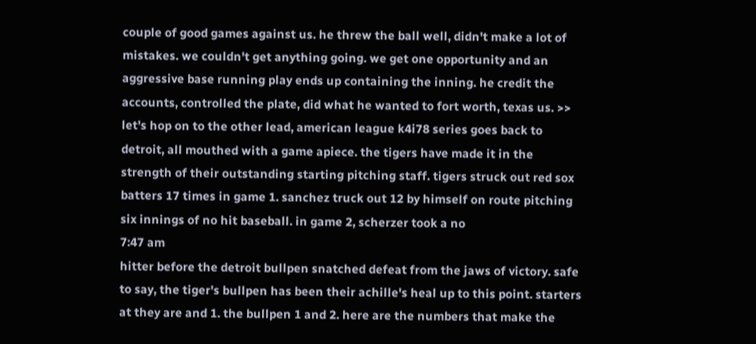couple of good games against us. he threw the ball well, didn't make a lot of mistakes. we couldn't get anything going. we get one opportunity and an aggressive base running play ends up containing the inning. he credit the accounts, controlled the plate, did what he wanted to fort worth, texas us. >> let's hop on to the other lead, american league k4i78 series goes back to detroit, all mouthed with a game apiece. the tigers have made it in the strength of their outstanding starting pitching staff. tigers struck out red sox batters 17 times in game 1. sanchez truck out 12 by himself on route pitching six innings of no hit baseball. in game 2, scherzer took a no
7:47 am
hitter before the detroit bullpen snatched defeat from the jaws of victory. safe to say, the tiger's bullpen has been their achille's heal up to this point. starters at they are and 1. the bullpen 1 and 2. here are the numbers that make the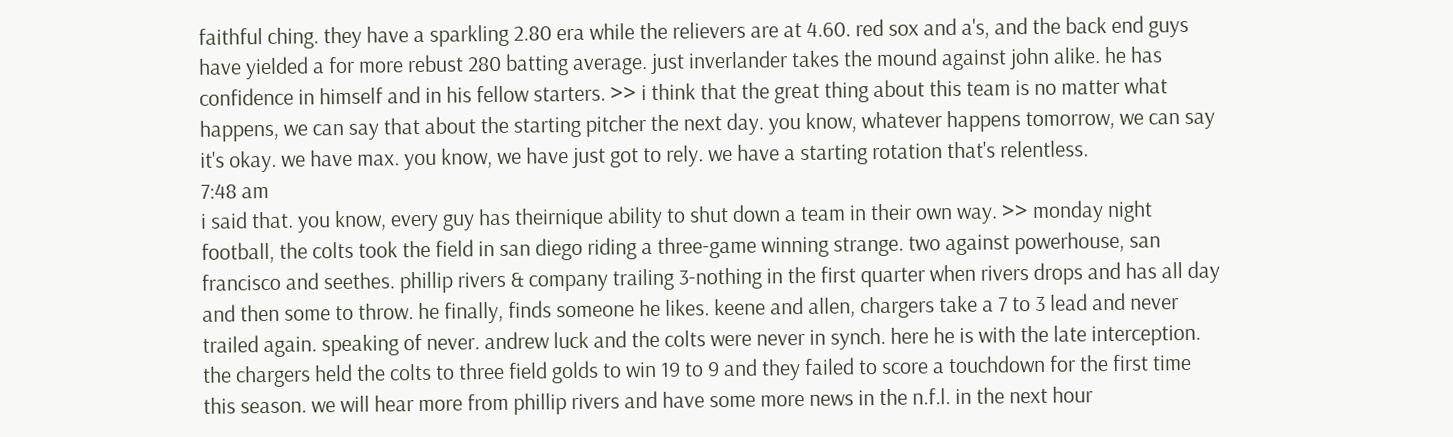faithful ching. they have a sparkling 2.80 era while the relievers are at 4.60. red sox and a's, and the back end guys have yielded a for more rebust 280 batting average. just inverlander takes the mound against john alike. he has confidence in himself and in his fellow starters. >> i think that the great thing about this team is no matter what happens, we can say that about the starting pitcher the next day. you know, whatever happens tomorrow, we can say it's okay. we have max. you know, we have just got to rely. we have a starting rotation that's relentless.
7:48 am
i said that. you know, every guy has theirnique ability to shut down a team in their own way. >> monday night football, the colts took the field in san diego riding a three-game winning strange. two against powerhouse, san francisco and seethes. phillip rivers & company trailing 3-nothing in the first quarter when rivers drops and has all day and then some to throw. he finally, finds someone he likes. keene and allen, chargers take a 7 to 3 lead and never trailed again. speaking of never. andrew luck and the colts were never in synch. here he is with the late interception. the chargers held the colts to three field golds to win 19 to 9 and they failed to score a touchdown for the first time this season. we will hear more from phillip rivers and have some more news in the n.f.l. in the next hour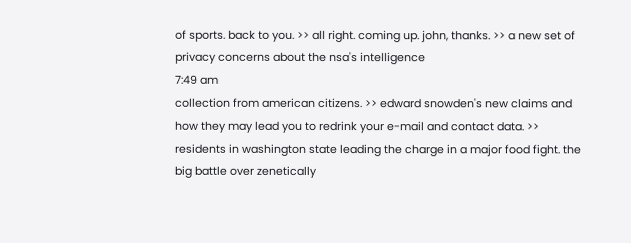of sports. back to you. >> all right. coming up. john, thanks. >> a new set of privacy concerns about the nsa's intelligence
7:49 am
collection from american citizens. >> edward snowden's new claims and how they may lead you to redrink your e-mail and contact data. >> residents in washington state leading the charge in a major food fight. the big battle over zenetically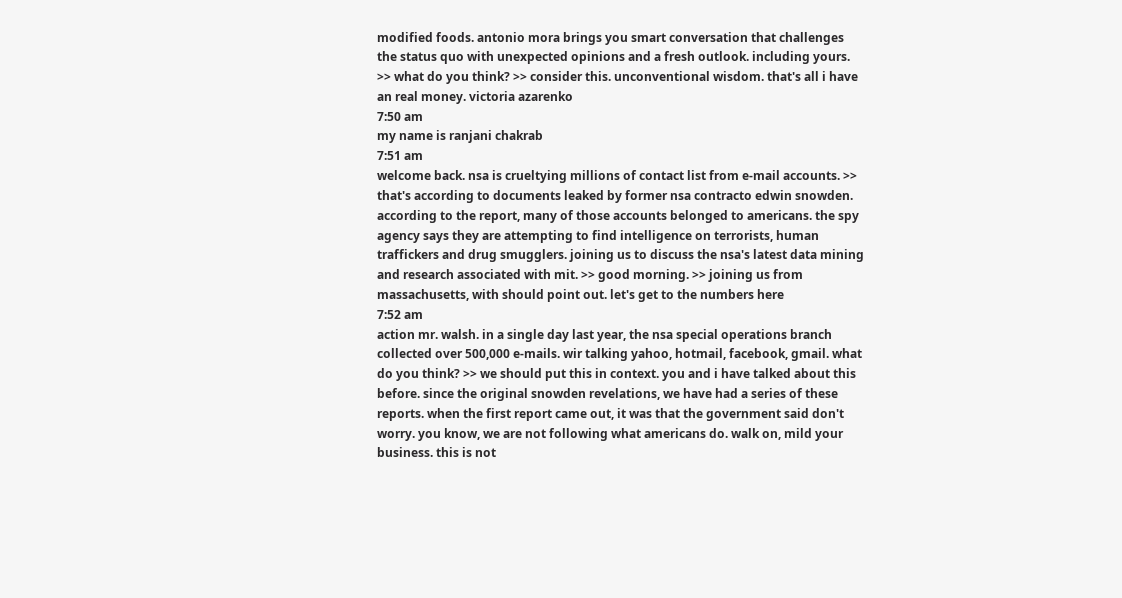modified foods. antonio mora brings you smart conversation that challenges the status quo with unexpected opinions and a fresh outlook. including yours. >> what do you think? >> consider this. unconventional wisdom. that's all i have an real money. victoria azarenko
7:50 am
my name is ranjani chakrab
7:51 am
welcome back. nsa is crueltying millions of contact list from e-mail accounts. >> that's according to documents leaked by former nsa contracto edwin snowden. according to the report, many of those accounts belonged to americans. the spy agency says they are attempting to find intelligence on terrorists, human traffickers and drug smugglers. joining us to discuss the nsa's latest data mining and research associated with mit. >> good morning. >> joining us from massachusetts, with should point out. let's get to the numbers here
7:52 am
action mr. walsh. in a single day last year, the nsa special operations branch collected over 500,000 e-mails. wir talking yahoo, hotmail, facebook, gmail. what do you think? >> we should put this in context. you and i have talked about this before. since the original snowden revelations, we have had a series of these reports. when the first report came out, it was that the government said don't worry. you know, we are not following what americans do. walk on, mild your business. this is not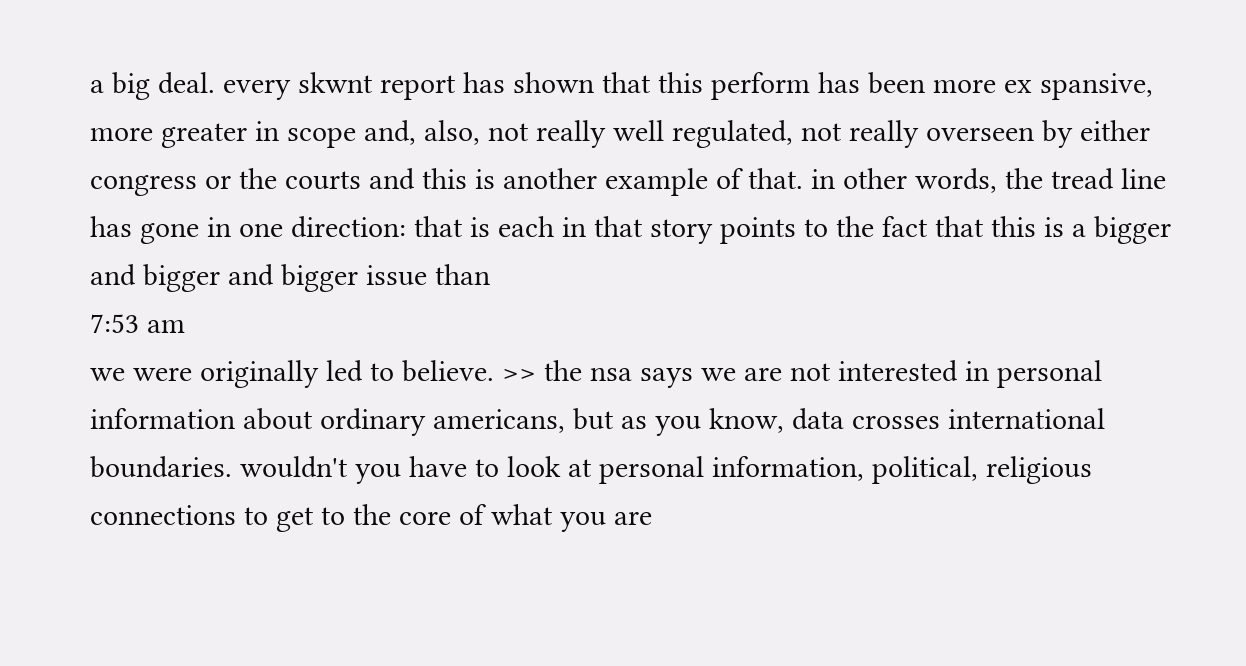a big deal. every skwnt report has shown that this perform has been more ex spansive, more greater in scope and, also, not really well regulated, not really overseen by either congress or the courts and this is another example of that. in other words, the tread line has gone in one direction: that is each in that story points to the fact that this is a bigger and bigger and bigger issue than
7:53 am
we were originally led to believe. >> the nsa says we are not interested in personal information about ordinary americans, but as you know, data crosses international boundaries. wouldn't you have to look at personal information, political, religious connections to get to the core of what you are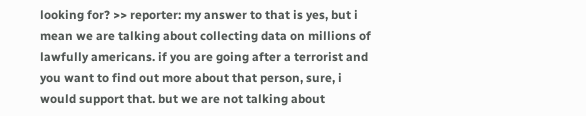looking for? >> reporter: my answer to that is yes, but i mean we are talking about collecting data on millions of lawfully americans. if you are going after a terrorist and you want to find out more about that person, sure, i would support that. but we are not talking about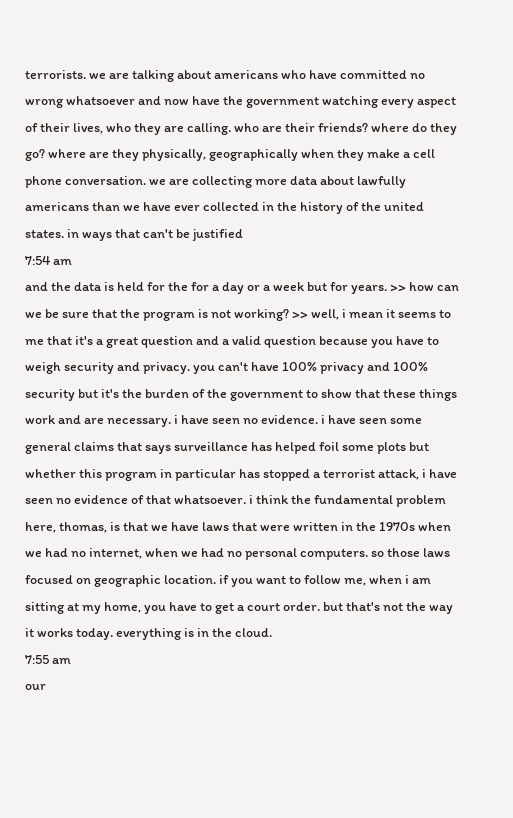terrorists. we are talking about americans who have committed no wrong whatsoever and now have the government watching every aspect of their lives, who they are calling. who are their friends? where do they go? where are they physically, geographically when they make a cell phone conversation. we are collecting more data about lawfully americans than we have ever collected in the history of the united states. in ways that can't be justified
7:54 am
and the data is held for the for a day or a week but for years. >> how can we be sure that the program is not working? >> well, i mean it seems to me that it's a great question and a valid question because you have to weigh security and privacy. you can't have 100% privacy and 100% security but it's the burden of the government to show that these things work and are necessary. i have seen no evidence. i have seen some general claims that says surveillance has helped foil some plots but whether this program in particular has stopped a terrorist attack, i have seen no evidence of that whatsoever. i think the fundamental problem here, thomas, is that we have laws that were written in the 1970s when we had no internet, when we had no personal computers. so those laws focused on geographic location. if you want to follow me, when i am sitting at my home, you have to get a court order. but that's not the way it works today. everything is in the cloud.
7:55 am
our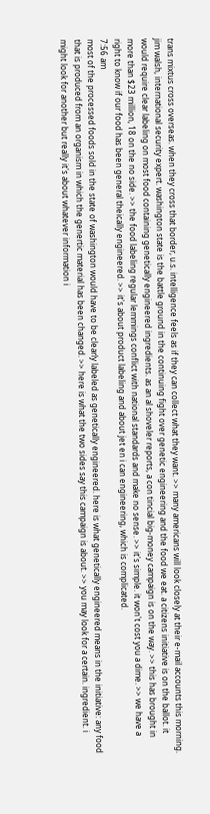trans mixtus cross overseas. when they cross that border, u.s. intelligence feels as if they can collect what they want. >> many americans will look closely at their e-mail accounts this morning. jim walsh, international security expert. washington state is the battle ground in the continuing fight over genetic engineering and the food we eat. a citizens initiative is on the ballot. it would require clear labeling on most food containing genetically engineered ingredients. as an al shoveler reports, a con tincial big-money campaign is on the way. >> this has brought in more than $23 million, 18 on the no side. >> the food labeling regular lemmings conflict with national standards and make no sense. >> it's simple. it won't cost you a dime. >> we have a right to know if our food has been general theically engineered. >> it's about product labeling and about jet en i can engineering, which is complicated.
7:56 am
most of the processed foods sold in the state of washington would have to be clearly labeled as genetically engineered. here is what genetically engineered means in the initiative: any food that is produced from an organism in which the genertic material has been changed. >> here is what the two sides say this campaign is about. >> you may look for a certain. ingredient. i might look for another but really it's about whatever information i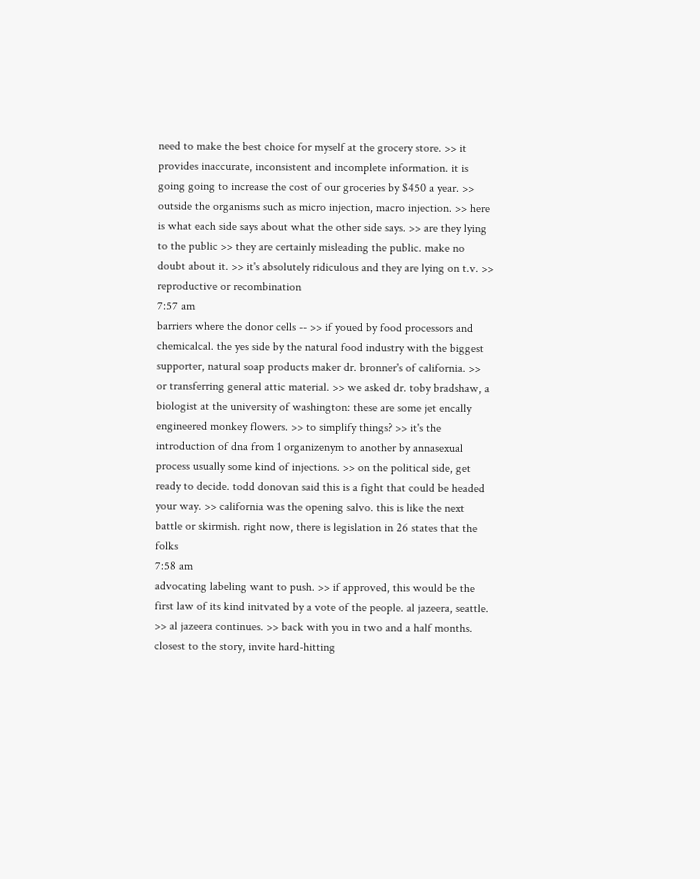need to make the best choice for myself at the grocery store. >> it provides inaccurate, inconsistent and incomplete information. it is going going to increase the cost of our groceries by $450 a year. >> outside the organisms such as micro injection, macro injection. >> here is what each side says about what the other side says. >> are they lying to the public >> they are certainly misleading the public. make no doubt about it. >> it's absolutely ridiculous and they are lying on t.v. >> reproductive or recombination
7:57 am
barriers where the donor cells -- >> if youed by food processors and chemicalcal. the yes side by the natural food industry with the biggest supporter, natural soap products maker dr. bronner's of california. >> or transferring general attic material. >> we asked dr. toby bradshaw, a biologist at the university of washington: these are some jet encally engineered monkey flowers. >> to simplify things? >> it's the introduction of dna from 1 organizenym to another by annasexual process usually some kind of injections. >> on the political side, get ready to decide. todd donovan said this is a fight that could be headed your way. >> california was the opening salvo. this is like the next battle or skirmish. right now, there is legislation in 26 states that the folks
7:58 am
advocating labeling want to push. >> if approved, this would be the first law of its kind initvated by a vote of the people. al jazeera, seattle. >> al jazeera continues. >> back with you in two and a half months. closest to the story, invite hard-hitting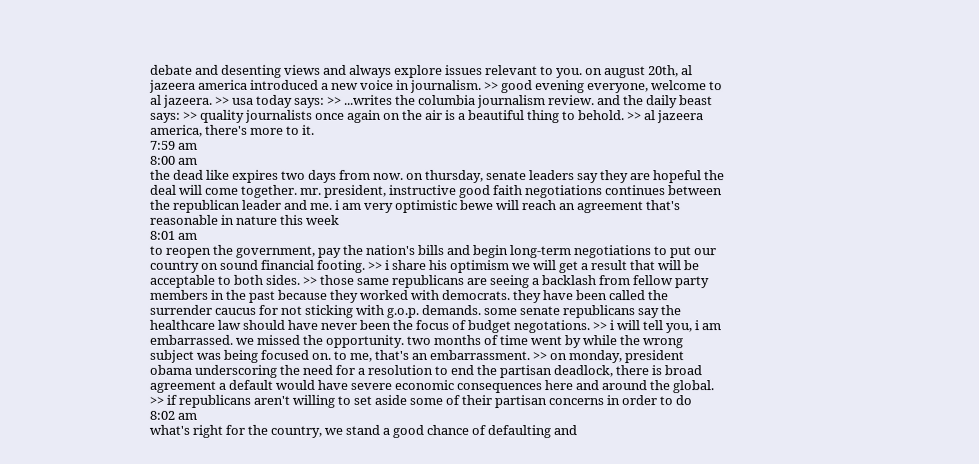debate and desenting views and always explore issues relevant to you. on august 20th, al jazeera america introduced a new voice in journalism. >> good evening everyone, welcome to al jazeera. >> usa today says: >> ...writes the columbia journalism review. and the daily beast says: >> quality journalists once again on the air is a beautiful thing to behold. >> al jazeera america, there's more to it.
7:59 am
8:00 am
the dead like expires two days from now. on thursday, senate leaders say they are hopeful the deal will come together. mr. president, instructive good faith negotiations continues between the republican leader and me. i am very optimistic bewe will reach an agreement that's reasonable in nature this week
8:01 am
to reopen the government, pay the nation's bills and begin long-term negotiations to put our country on sound financial footing. >> i share his optimism we will get a result that will be acceptable to both sides. >> those same republicans are seeing a backlash from fellow party members in the past because they worked with democrats. they have been called the surrender caucus for not sticking with g.o.p. demands. some senate republicans say the healthcare law should have never been the focus of budget negotations. >> i will tell you, i am embarrassed. we missed the opportunity. two months of time went by while the wrong subject was being focused on. to me, that's an embarrassment. >> on monday, president obama underscoring the need for a resolution to end the partisan deadlock, there is broad agreement a default would have severe economic consequences here and around the global. >> if republicans aren't willing to set aside some of their partisan concerns in order to do
8:02 am
what's right for the country, we stand a good chance of defaulting and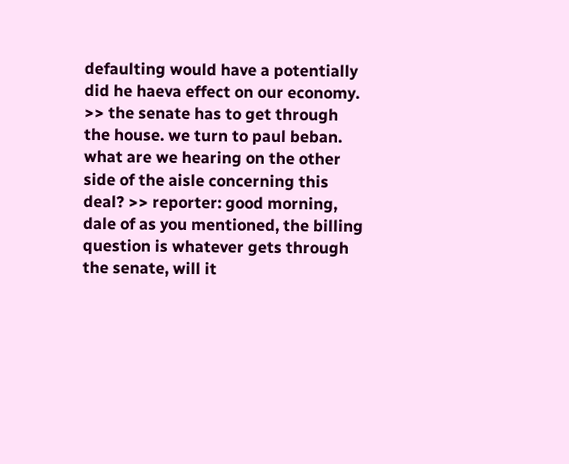defaulting would have a potentially did he haeva effect on our economy. >> the senate has to get through the house. we turn to paul beban. what are we hearing on the other side of the aisle concerning this deal? >> reporter: good morning, dale of as you mentioned, the billing question is whatever gets through the senate, will it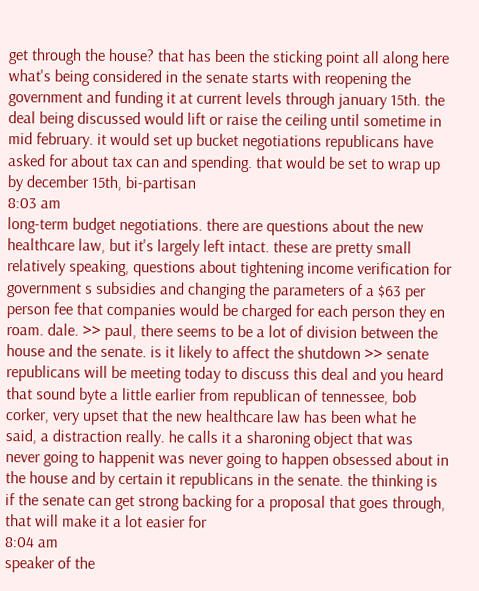get through the house? that has been the sticking point all along here what's being considered in the senate starts with reopening the government and funding it at current levels through january 15th. the deal being discussed would lift or raise the ceiling until sometime in mid february. it would set up bucket negotiations republicans have asked for about tax can and spending. that would be set to wrap up by december 15th, bi-partisan
8:03 am
long-term budget negotiations. there are questions about the new healthcare law, but it's largely left intact. these are pretty small relatively speaking, questions about tightening income verification for government s subsidies and changing the parameters of a $63 per person fee that companies would be charged for each person they en roam. dale. >> paul, there seems to be a lot of division between the house and the senate. is it likely to affect the shutdown >> senate republicans will be meeting today to discuss this deal and you heard that sound byte a little earlier from republican of tennessee, bob corker, very upset that the new healthcare law has been what he said, a distraction really. he calls it a sharoning object that was never going to happenit was never going to happen obsessed about in the house and by certain it republicans in the senate. the thinking is if the senate can get strong backing for a proposal that goes through, that will make it a lot easier for
8:04 am
speaker of the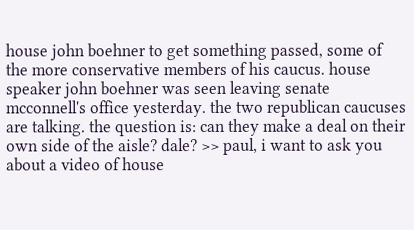house john boehner to get something passed, some of the more conservative members of his caucus. house speaker john boehner was seen leaving senate mcconnell's office yesterday. the two republican caucuses are talking. the question is: can they make a deal on their own side of the aisle? dale? >> paul, i want to ask you about a video of house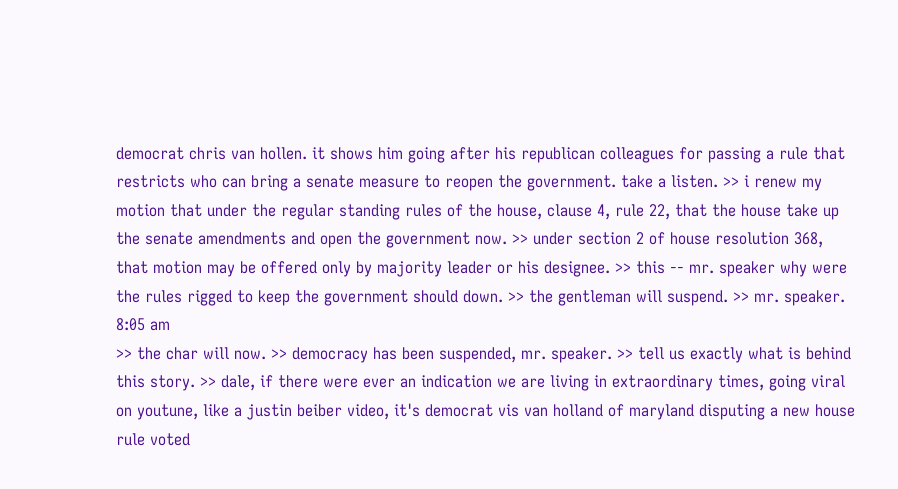democrat chris van hollen. it shows him going after his republican colleagues for passing a rule that restricts who can bring a senate measure to reopen the government. take a listen. >> i renew my motion that under the regular standing rules of the house, clause 4, rule 22, that the house take up the senate amendments and open the government now. >> under section 2 of house resolution 368, that motion may be offered only by majority leader or his designee. >> this -- mr. speaker why were the rules rigged to keep the government should down. >> the gentleman will suspend. >> mr. speaker.
8:05 am
>> the char will now. >> democracy has been suspended, mr. speaker. >> tell us exactly what is behind this story. >> dale, if there were ever an indication we are living in extraordinary times, going viral on youtune, like a justin beiber video, it's democrat vis van holland of maryland disputing a new house rule voted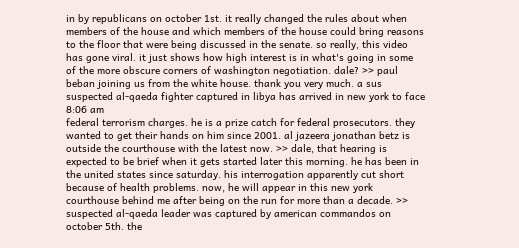in by republicans on october 1st. it really changed the rules about when members of the house and which members of the house could bring reasons to the floor that were being discussed in the senate. so really, this video has gone viral. it just shows how high interest is in what's going in some of the more obscure corners of washington negotiation. dale? >> paul beban joining us from the white house. thank you very much. a sus suspected al-qaeda fighter captured in libya has arrived in new york to face
8:06 am
federal terrorism charges. he is a prize catch for federal prosecutors. they wanted to get their hands on him since 2001. al jazeera jonathan betz is outside the courthouse with the latest now. >> dale, that hearing is expected to be brief when it gets started later this morning. he has been in the united states since saturday. his interrogation apparently cut short because of health problems. now, he will appear in this new york courthouse behind me after being on the run for more than a decade. >> suspected al-qaeda leader was captured by american commandos on october 5th. the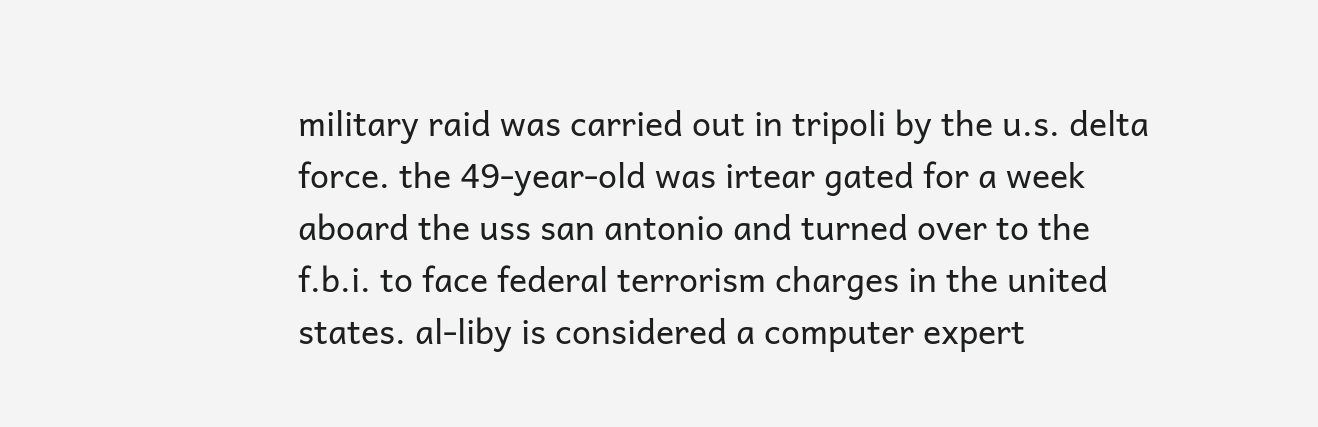military raid was carried out in tripoli by the u.s. delta force. the 49-year-old was irtear gated for a week aboard the uss san antonio and turned over to the f.b.i. to face federal terrorism charges in the united states. al-liby is considered a computer expert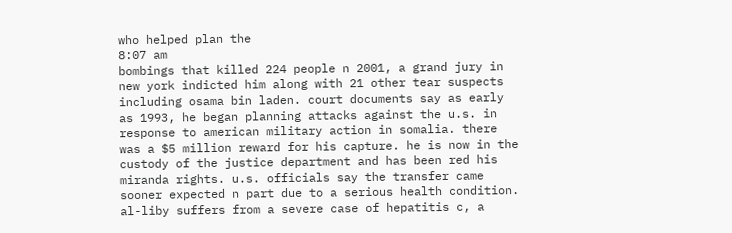who helped plan the
8:07 am
bombings that killed 224 people n 2001, a grand jury in new york indicted him along with 21 other tear suspects including osama bin laden. court documents say as early as 1993, he began planning attacks against the u.s. in response to american military action in somalia. there was a $5 million reward for his capture. he is now in the custody of the justice department and has been red his miranda rights. u.s. officials say the transfer came sooner expected n part due to a serious health condition. al-liby suffers from a severe case of hepatitis c, a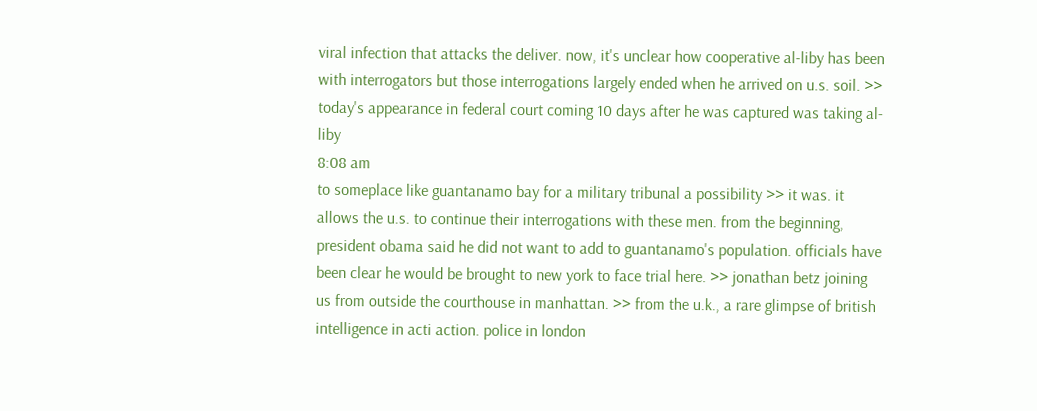viral infection that attacks the deliver. now, it's unclear how cooperative al-liby has been with interrogators but those interrogations largely ended when he arrived on u.s. soil. >> today's appearance in federal court coming 10 days after he was captured was taking al-liby
8:08 am
to someplace like guantanamo bay for a military tribunal a possibility >> it was. it allows the u.s. to continue their interrogations with these men. from the beginning, president obama said he did not want to add to guantanamo's population. officials have been clear he would be brought to new york to face trial here. >> jonathan betz joining us from outside the courthouse in manhattan. >> from the u.k., a rare glimpse of british intelligence in acti action. police in london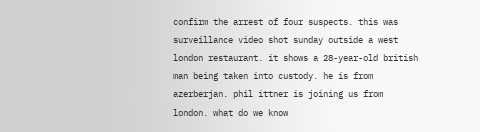confirm the arrest of four suspects. this was surveillance video shot sunday outside a west london restaurant. it shows a 28-year-old british man being taken into custody. he is from azerberjan. phil ittner is joining us from london. what do we know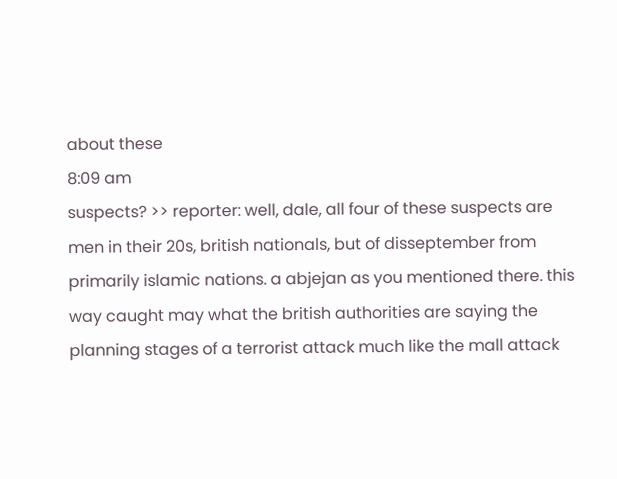about these
8:09 am
suspects? >> reporter: well, dale, all four of these suspects are men in their 20s, british nationals, but of disseptember from primarily islamic nations. a abjejan as you mentioned there. this way caught may what the british authorities are saying the planning stages of a terrorist attack much like the mall attack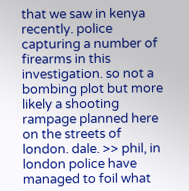that we saw in kenya recently. police capturing a number of firearms in this investigation. so not a bombing plot but more likely a shooting rampage planned here on the streets of london. dale. >> phil, in london police have managed to foil what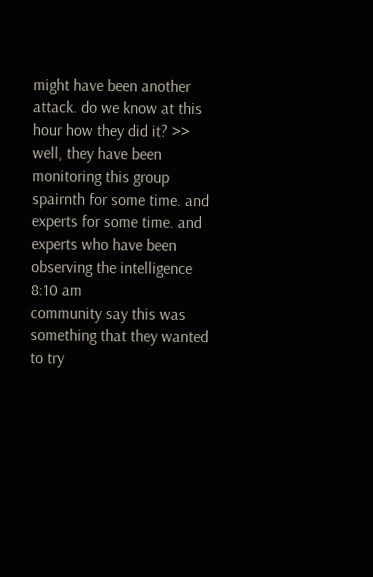might have been another attack. do we know at this hour how they did it? >> well, they have been monitoring this group spairnth for some time. and experts for some time. and experts who have been observing the intelligence
8:10 am
community say this was something that they wanted to try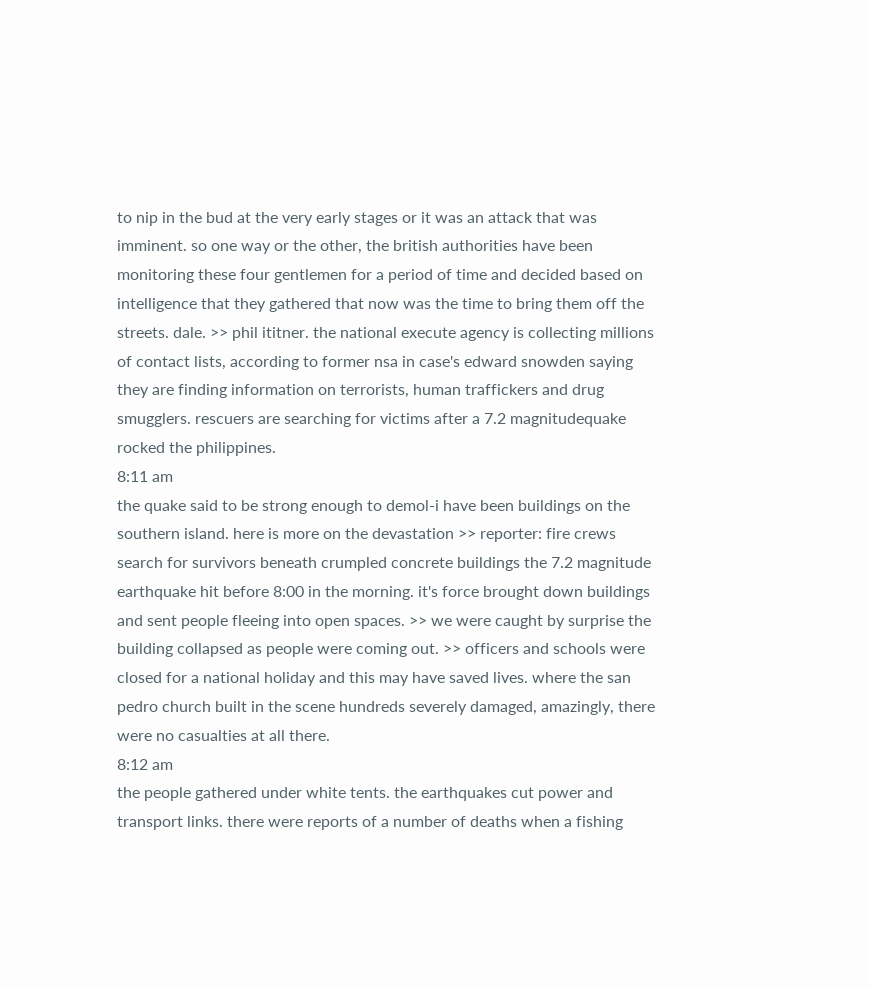to nip in the bud at the very early stages or it was an attack that was imminent. so one way or the other, the british authorities have been monitoring these four gentlemen for a period of time and decided based on intelligence that they gathered that now was the time to bring them off the streets. dale. >> phil ititner. the national execute agency is collecting millions of contact lists, according to former nsa in case's edward snowden saying they are finding information on terrorists, human traffickers and drug smugglers. rescuers are searching for victims after a 7.2 magnitudequake rocked the philippines.
8:11 am
the quake said to be strong enough to demol-i have been buildings on the southern island. here is more on the devastation >> reporter: fire crews search for survivors beneath crumpled concrete buildings the 7.2 magnitude earthquake hit before 8:00 in the morning. it's force brought down buildings and sent people fleeing into open spaces. >> we were caught by surprise the building collapsed as people were coming out. >> officers and schools were closed for a national holiday and this may have saved lives. where the san pedro church built in the scene hundreds severely damaged, amazingly, there were no casualties at all there.
8:12 am
the people gathered under white tents. the earthquakes cut power and transport links. there were reports of a number of deaths when a fishing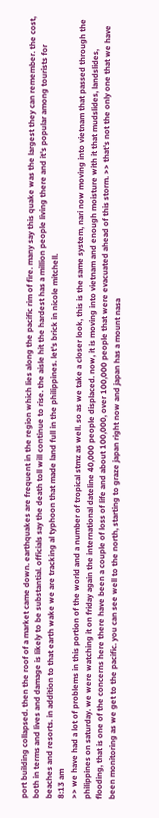port building collapsed. then the roof of a market came down. earthquakes are frequent in the region which lies along the pacific rim of fire. many say this quake was the largest they can remember. the cost, both in terms and lives and damage is likely to be substantial. officials say the death toll will continue to rise. the aisle hit the hardest has a million people living there and it's popular among tourists for beaches and resorts. in addition to that earth wake we are tracking al typhoon that made land full in the philippines. let's brick in nicole mitchell.
8:13 am
>> we have had a lot of problems in this portion of the world and a number of tropical stmz as well. so as we take a closer look, this is the same system, nari now moving into vietnam that passed through the philippines on saturday. we were watching it on friday again the international dateline 40,000 people displaced. now, it is moving into vietnam and enough moisture with it that mudslides, landslides, flooding, that is one of the concerns here there have been a couple of loss of life and about 100,000, over 100,000 people that were evacuated ahead of this storm. >> that's not the only one that we have been monitoring as we get to the pacific. you can see well to the north, starting to graze japan right now and japan has a mount nasa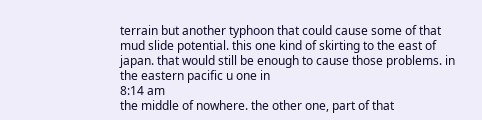terrain but another typhoon that could cause some of that mud slide potential. this one kind of skirting to the east of japan. that would still be enough to cause those problems. in the eastern pacific u one in
8:14 am
the middle of nowhere. the other one, part of that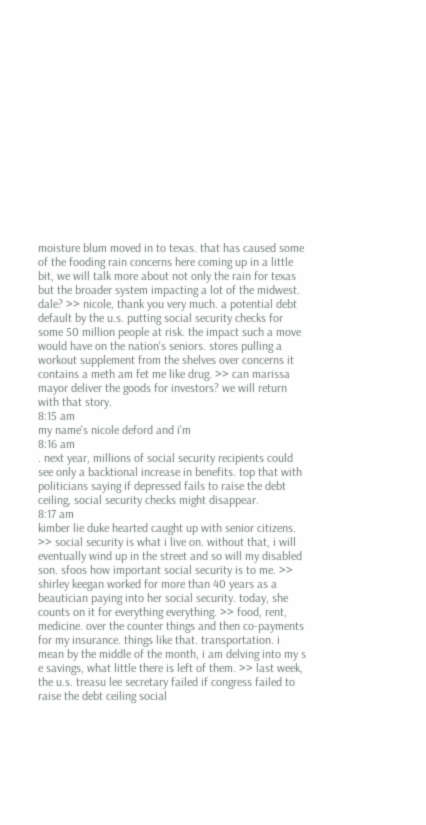moisture blum moved in to texas. that has caused some of the fooding rain concerns here coming up in a little bit, we will talk more about not only the rain for texas but the broader system impacting a lot of the midwest. dale? >> nicole, thank you very much. a potential debt default by the u.s. putting social security checks for some 50 million people at risk. the impact such a move would have on the nation's seniors. stores pulling a workout supplement from the shelves over concerns it contains a meth am fet me like drug. >> can marissa mayor deliver the goods for investors? we will return with that story.
8:15 am
my name's nicole deford and i'm
8:16 am
. next year, millions of social security recipients could see only a backtional increase in benefits. top that with politicians saying if depressed fails to raise the debt ceiling, social security checks might disappear.
8:17 am
kimber lie duke hearted caught up with senior citizens. >> social security is what i live on. without that, i will eventually wind up in the street and so will my disabled son. sfoos how important social security is to me. >> shirley keegan worked for more than 40 years as a beautician paying into her social security. today, she counts on it for everything everything. >> food, rent, medicine. over the counter things and then co-payments for my insurance. things like that. transportation. i mean by the middle of the month, i am delving into my s e savings, what little there is left of them. >> last week, the u.s. treasu lee secretary failed if congress failed to raise the debt ceiling social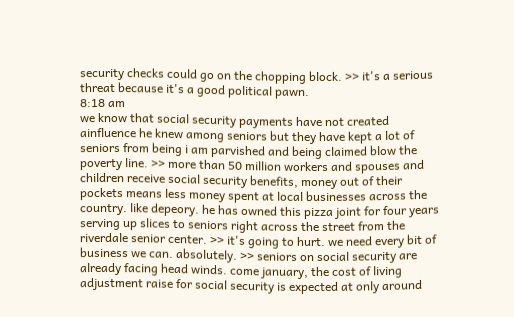security checks could go on the chopping block. >> it's a serious threat because it's a good political pawn.
8:18 am
we know that social security payments have not created ainfluence he knew among seniors but they have kept a lot of seniors from being i am parvished and being claimed blow the poverty line. >> more than 50 million workers and spouses and children receive social security benefits, money out of their pockets means less money spent at local businesses across the country. like depeory. he has owned this pizza joint for four years serving up slices to seniors right across the street from the riverdale senior center. >> it's going to hurt. we need every bit of business we can. absolutely. >> seniors on social security are already facing head winds. come january, the cost of living adjustment raise for social security is expected at only around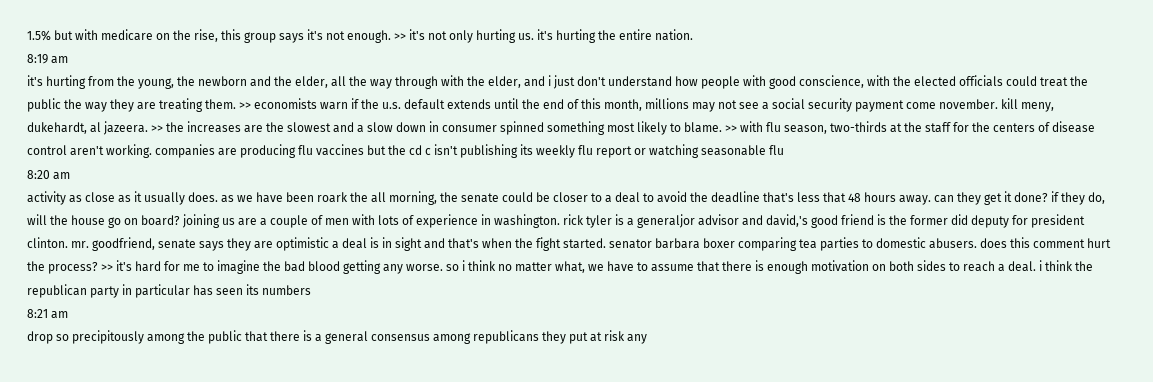1.5% but with medicare on the rise, this group says it's not enough. >> it's not only hurting us. it's hurting the entire nation.
8:19 am
it's hurting from the young, the newborn and the elder, all the way through with the elder, and i just don't understand how people with good conscience, with the elected officials could treat the public the way they are treating them. >> economists warn if the u.s. default extends until the end of this month, millions may not see a social security payment come november. kill meny, dukehardt, al jazeera. >> the increases are the slowest and a slow down in consumer spinned something most likely to blame. >> with flu season, two-thirds at the staff for the centers of disease control aren't working. companies are producing flu vaccines but the cd c isn't publishing its weekly flu report or watching seasonable flu
8:20 am
activity as close as it usually does. as we have been roark the all morning, the senate could be closer to a deal to avoid the deadline that's less that 48 hours away. can they get it done? if they do, will the house go on board? joining us are a couple of men with lots of experience in washington. rick tyler is a generaljor advisor and david,'s good friend is the former did deputy for president clinton. mr. goodfriend, senate says they are optimistic a deal is in sight and that's when the fight started. senator barbara boxer comparing tea parties to domestic abusers. does this comment hurt the process? >> it's hard for me to imagine the bad blood getting any worse. so i think no matter what, we have to assume that there is enough motivation on both sides to reach a deal. i think the republican party in particular has seen its numbers
8:21 am
drop so precipitously among the public that there is a general consensus among republicans they put at risk any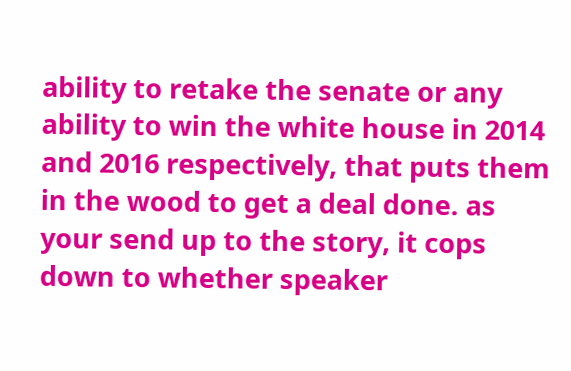ability to retake the senate or any ability to win the white house in 2014 and 2016 respectively, that puts them in the wood to get a deal done. as your send up to the story, it cops down to whether speaker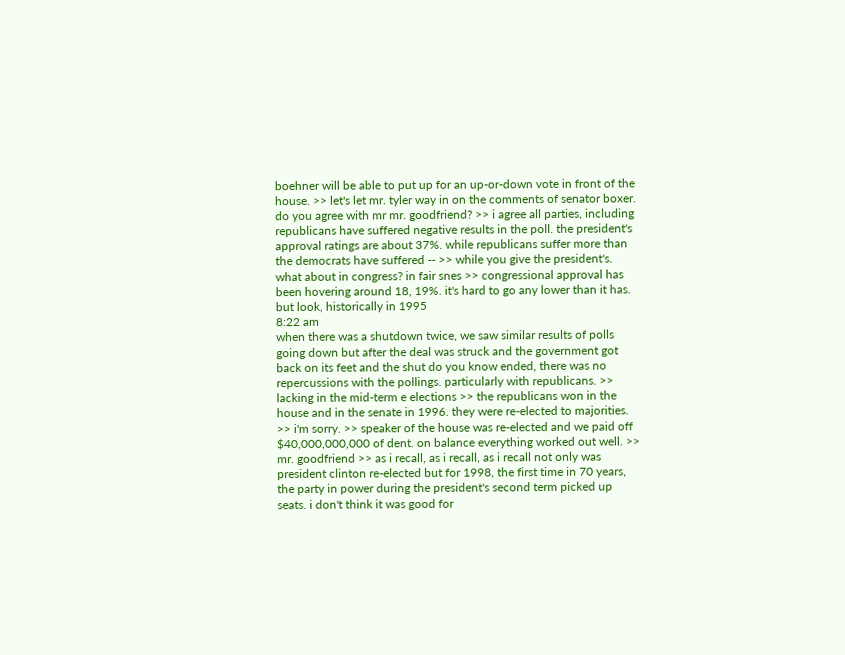boehner will be able to put up for an up-or-down vote in front of the house. >> let's let mr. tyler way in on the comments of senator boxer. do you agree with mr mr. goodfriend? >> i agree all parties, including republicans have suffered negative results in the poll. the president's approval ratings are about 37%. while republicans suffer more than the democrats have suffered -- >> while you give the president's. what about in congress? in fair snes >> congressional approval has been hovering around 18, 19%. it's hard to go any lower than it has. but look, historically in 1995
8:22 am
when there was a shutdown twice, we saw similar results of polls going down but after the deal was struck and the government got back on its feet and the shut do you know ended, there was no repercussions with the pollings. particularly with republicans. >> lacking in the mid-term e elections >> the republicans won in the house and in the senate in 1996. they were re-elected to majorities. >> i'm sorry. >> speaker of the house was re-elected and we paid off $40,000,000,000 of dent. on balance everything worked out well. >> mr. goodfriend >> as i recall, as i recall, as i recall not only was president clinton re-elected but for 1998, the first time in 70 years, the party in power during the president's second term picked up seats. i don't think it was good for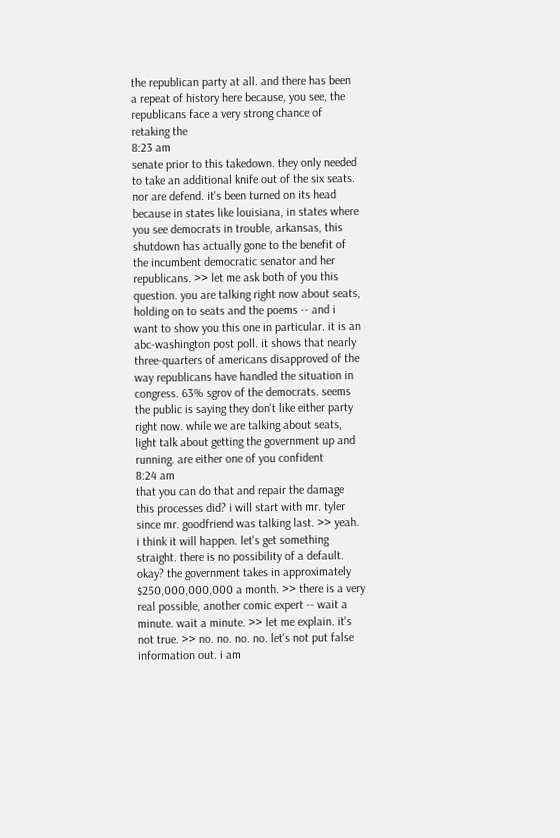the republican party at all. and there has been a repeat of history here because, you see, the republicans face a very strong chance of retaking the
8:23 am
senate prior to this takedown. they only needed to take an additional knife out of the six seats. nor are defend. it's been turned on its head because in states like louisiana, in states where you see democrats in trouble, arkansas, this shutdown has actually gone to the benefit of the incumbent democratic senator and her republicans. >> let me ask both of you this question. you are talking right now about seats, holding on to seats and the poems -- and i want to show you this one in particular. it is an abc-washington post poll. it shows that nearly three-quarters of americans disapproved of the way republicans have handled the situation in congress. 63% sgrov of the democrats. seems the public is saying they don't like either party right now. while we are talking about seats, light talk about getting the government up and running. are either one of you confident
8:24 am
that you can do that and repair the damage this processes did? i will start with mr. tyler since mr. goodfriend was talking last. >> yeah. i think it will happen. let's get something straight. there is no possibility of a default. okay? the government takes in approximately $250,000,000,000 a month. >> there is a very real possible, another comic expert -- wait a minute. wait a minute. >> let me explain. it's not true. >> no. no. no. no. let's not put false information out. i am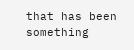that has been something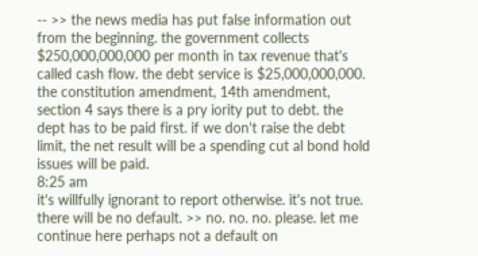-- >> the news media has put false information out from the beginning. the government collects $250,000,000,000 per month in tax revenue that's called cash flow. the debt service is $25,000,000,000. the constitution amendment, 14th amendment, section 4 says there is a pry iority put to debt. the dept has to be paid first. if we don't raise the debt limit, the net result will be a spending cut al bond hold issues will be paid.
8:25 am
it's willfully ignorant to report otherwise. it's not true. there will be no default. >> no. no. no. please. let me continue here perhaps not a default on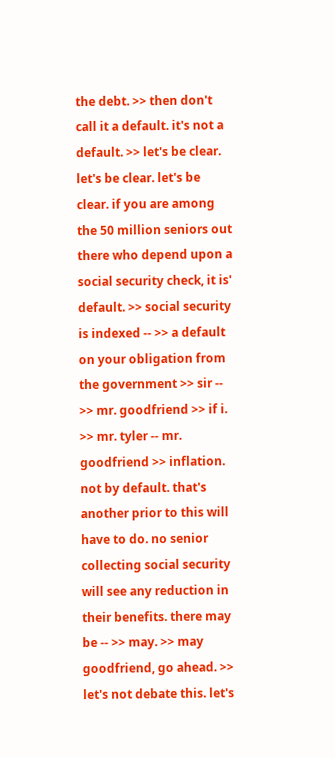the debt. >> then don't call it a default. it's not a default. >> let's be clear. let's be clear. let's be clear. if you are among the 50 million seniors out there who depend upon a social security check, it is' default. >> social security is indexed -- >> a default on your obligation from the government >> sir -- >> mr. goodfriend >> if i. >> mr. tyler -- mr. goodfriend >> inflation. not by default. that's another prior to this will have to do. no senior collecting social security will see any reduction in their benefits. there may be -- >> may. >> may goodfriend, go ahead. >> let's not debate this. let's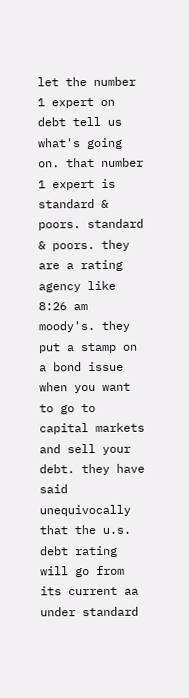let the number 1 expert on debt tell us what's going on. that number 1 expert is standard & poors. standard & poors. they are a rating agency like
8:26 am
moody's. they put a stamp on a bond issue when you want to go to capital markets and sell your debt. they have said unequivocally that the u.s. debt rating will go from its current aa under standard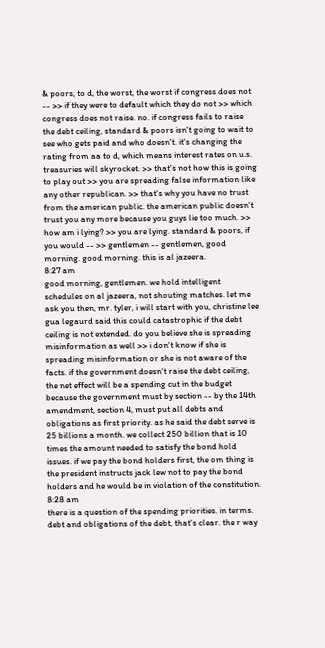& poors, to d, the worst, the worst if congress does not -- >> if they were to default which they do not >> which congress does not raise. no. if congress fails to raise the debt ceiling, standard & poors isn't going to wait to see who gets paid and who doesn't. it's changing the rating from aa to d, which means interest rates on u.s. treasuries will skyrocket. >> that's not how this is going to play out >> you are spreading false information like any other republican. >> that's why you have no trust from the american public. the american public doesn't trust you any more because you guys lie too much. >> how am i lying? >> you are lying. standard & poors, if you would -- >> gentlemen -- gentlemen, good morning. good morning. this is al jazeera.
8:27 am
good morning, gentlemen. we hold intelligent schedules on al jazeera, not shouting matches. let me ask you then, mr. tyler, i will start with you, christine lee gua legaurd said this could catastrophic if the debt ceiling is not extended. do you believe she is spreading misinformation as well >> i don't know if she is spreading misinformation or she is not aware of the facts. if the government doesn't raise the debt ceiling, the net effect will be a spending cut in the budget because the government must by section -- by the 14th amendment, section 4, must put all debts and obligations as first priority. as he said the debt serve is 25 billions a month. we collect 250 billion that is 10 times the amount needed to satisfy the bond hold issues. if we pay the bond holders first, the om thing is the president instructs jack lew not to pay the bond holders and he would be in violation of the constitution.
8:28 am
there is a question of the spending priorities. in terms. debt and obligations of the debt, that's clear. the r way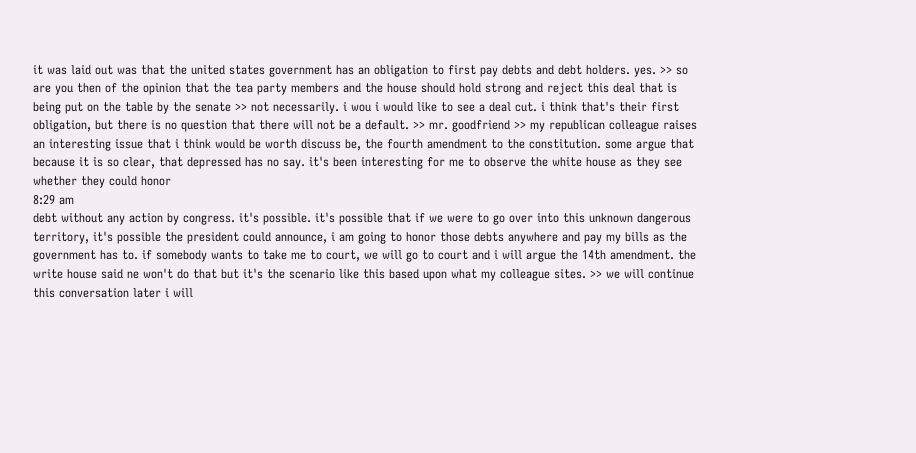it was laid out was that the united states government has an obligation to first pay debts and debt holders. yes. >> so are you then of the opinion that the tea party members and the house should hold strong and reject this deal that is being put on the table by the senate >> not necessarily. i wou i would like to see a deal cut. i think that's their first obligation, but there is no question that there will not be a default. >> mr. goodfriend >> my republican colleague raises an interesting issue that i think would be worth discuss be, the fourth amendment to the constitution. some argue that because it is so clear, that depressed has no say. it's been interesting for me to observe the white house as they see whether they could honor
8:29 am
debt without any action by congress. it's possible. it's possible that if we were to go over into this unknown dangerous territory, it's possible the president could announce, i am going to honor those debts anywhere and pay my bills as the government has to. if somebody wants to take me to court, we will go to court and i will argue the 14th amendment. the write house said ne won't do that but it's the scenario like this based upon what my colleague sites. >> we will continue this conversation later i will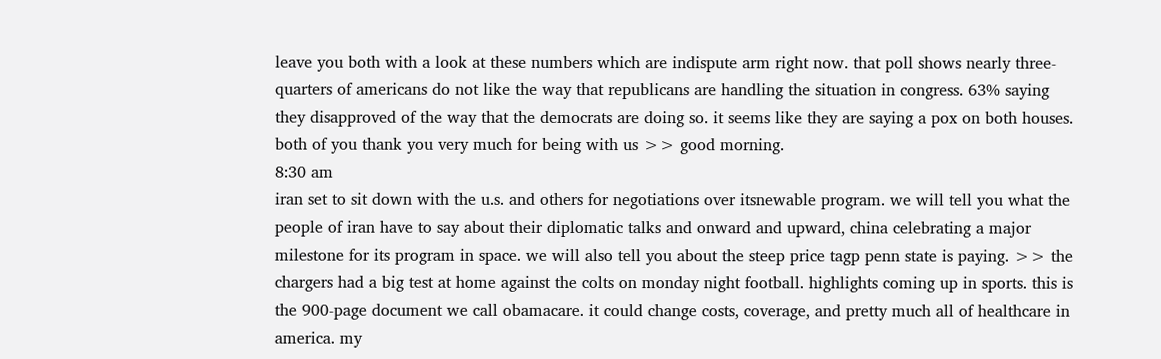leave you both with a look at these numbers which are indispute arm right now. that poll shows nearly three-quarters of americans do not like the way that republicans are handling the situation in congress. 63% saying they disapproved of the way that the democrats are doing so. it seems like they are saying a pox on both houses. both of you thank you very much for being with us >> good morning.
8:30 am
iran set to sit down with the u.s. and others for negotiations over itsnewable program. we will tell you what the people of iran have to say about their diplomatic talks and onward and upward, china celebrating a major milestone for its program in space. we will also tell you about the steep price tagp penn state is paying. >> the chargers had a big test at home against the colts on monday night football. highlights coming up in sports. this is the 900-page document we call obamacare. it could change costs, coverage, and pretty much all of healthcare in america. my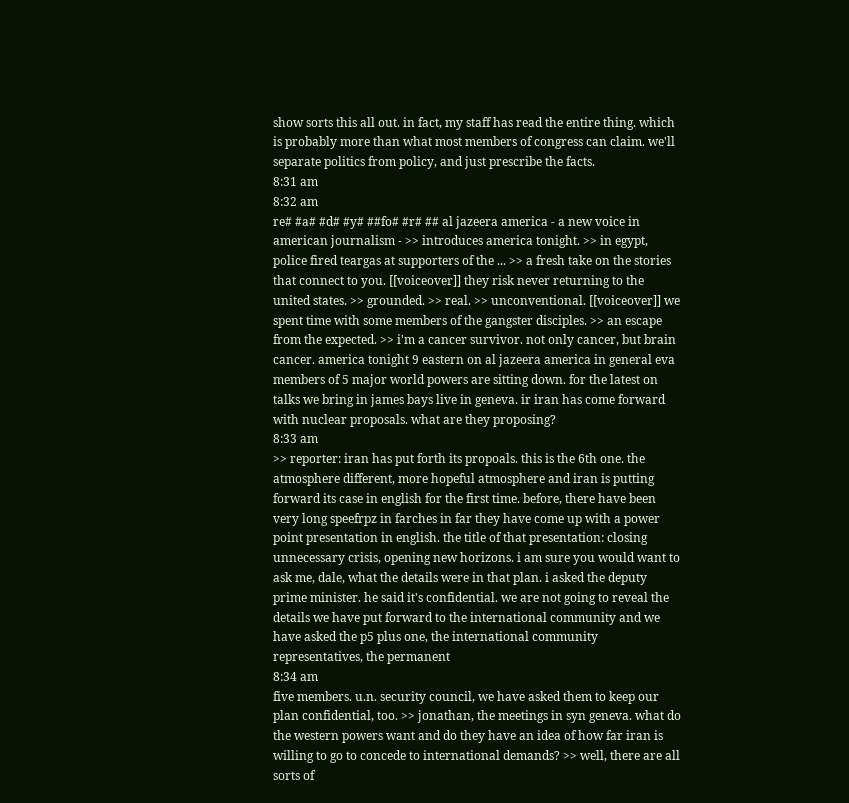show sorts this all out. in fact, my staff has read the entire thing. which is probably more than what most members of congress can claim. we'll separate politics from policy, and just prescribe the facts.
8:31 am
8:32 am
re# #a# #d# #y# ##fo# #r# ## al jazeera america - a new voice in american journalism - >> introduces america tonight. >> in egypt, police fired teargas at supporters of the ... >> a fresh take on the stories that connect to you. [[voiceover]] they risk never returning to the united states. >> grounded. >> real. >> unconventional. [[voiceover]] we spent time with some members of the gangster disciples. >> an escape from the expected. >> i'm a cancer survivor. not only cancer, but brain cancer. america tonight 9 eastern on al jazeera america in general eva members of 5 major world powers are sitting down. for the latest on talks we bring in james bays live in geneva. ir iran has come forward with nuclear proposals. what are they proposing?
8:33 am
>> reporter: iran has put forth its propoals. this is the 6th one. the atmosphere different, more hopeful atmosphere and iran is putting forward its case in english for the first time. before, there have been very long speefrpz in farches in far they have come up with a power point presentation in english. the title of that presentation: closing unnecessary crisis, opening new horizons. i am sure you would want to ask me, dale, what the details were in that plan. i asked the deputy prime minister. he said it's confidential. we are not going to reveal the details we have put forward to the international community and we have asked the p5 plus one, the international community representatives, the permanent
8:34 am
five members. u.n. security council, we have asked them to keep our plan confidential, too. >> jonathan, the meetings in syn geneva. what do the western powers want and do they have an idea of how far iran is willing to go to concede to international demands? >> well, there are all sorts of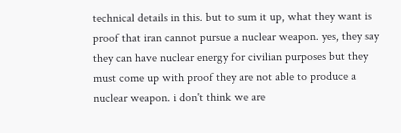technical details in this. but to sum it up, what they want is proof that iran cannot pursue a nuclear weapon. yes, they say they can have nuclear energy for civilian purposes but they must come up with proof they are not able to produce a nuclear weapon. i don't think we are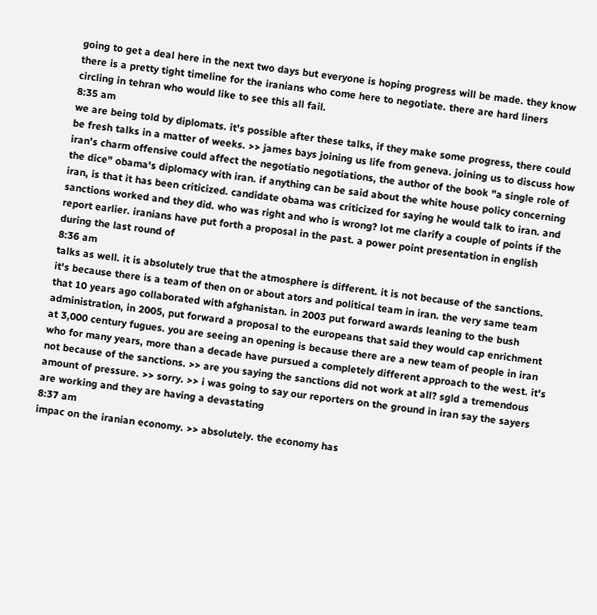going to get a deal here in the next two days but everyone is hoping progress will be made. they know there is a pretty tight timeline for the iranians who come here to negotiate. there are hard liners circling in tehran who would like to see this all fail.
8:35 am
we are being told by diplomats. it's possible after these talks, if they make some progress, there could be fresh talks in a matter of weeks. >> james bays joining us life from geneva. joining us to discuss how iran's charm offensive could affect the negotiatio negotiations, the author of the book "a single role of the dice" obama's diplomacy with iran. if anything can be said about the white house policy concerning iran, is that it has been criticized. candidate obama was criticized for saying he would talk to iran. and sanctions worked and they did. who was right and who is wrong? lot me clarify a couple of points if the report earlier. iranians have put forth a proposal in the past. a power point presentation in english during the last round of
8:36 am
talks as well. it is absolutely true that the atmosphere is different. it is not because of the sanctions. it's because there is a team of then on or about ators and political team in iran. the very same team that 10 years ago collaborated with afghanistan. in 2003 put forward awards leaning to the bush administration, in 2005, put forward a proposal to the europeans that said they would cap enrichment at 3,000 century fugues. you are seeing an opening is because there are a new team of people in iran who for many years, more than a decade have pursued a completely different approach to the west. it's not because of the sanctions. >> are you saying the sanctions did not work at all? sgld a tremendous amount of pressure. >> sorry. >> i was going to say our reporters on the ground in iran say the sayers are working and they are having a devastating
8:37 am
impac on the iranian economy. >> absolutely. the economy has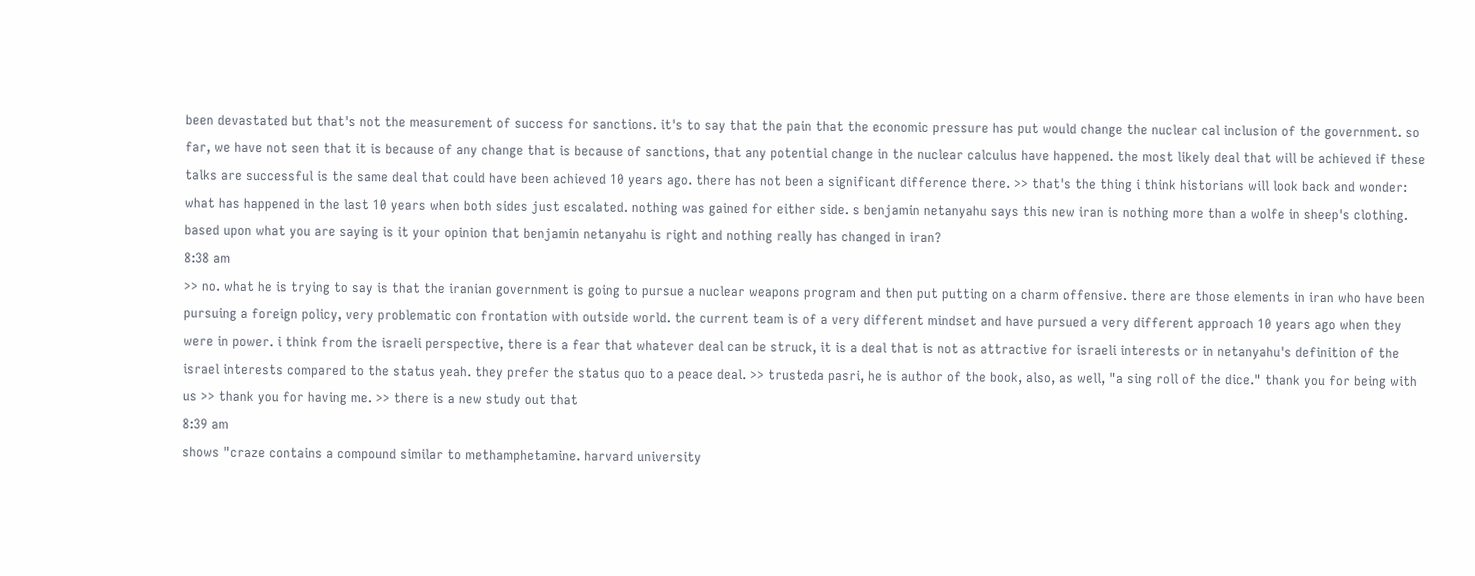been devastated but that's not the measurement of success for sanctions. it's to say that the pain that the economic pressure has put would change the nuclear cal inclusion of the government. so far, we have not seen that it is because of any change that is because of sanctions, that any potential change in the nuclear calculus have happened. the most likely deal that will be achieved if these talks are successful is the same deal that could have been achieved 10 years ago. there has not been a significant difference there. >> that's the thing i think historians will look back and wonder: what has happened in the last 10 years when both sides just escalated. nothing was gained for either side. s benjamin netanyahu says this new iran is nothing more than a wolfe in sheep's clothing. based upon what you are saying is it your opinion that benjamin netanyahu is right and nothing really has changed in iran?
8:38 am
>> no. what he is trying to say is that the iranian government is going to pursue a nuclear weapons program and then put putting on a charm offensive. there are those elements in iran who have been pursuing a foreign policy, very problematic con frontation with outside world. the current team is of a very different mindset and have pursued a very different approach 10 years ago when they were in power. i think from the israeli perspective, there is a fear that whatever deal can be struck, it is a deal that is not as attractive for israeli interests or in netanyahu's definition of the israel interests compared to the status yeah. they prefer the status quo to a peace deal. >> trusteda pasri, he is author of the book, also, as well, "a sing roll of the dice." thank you for being with us >> thank you for having me. >> there is a new study out that
8:39 am
shows "craze contains a compound similar to methamphetamine. harvard university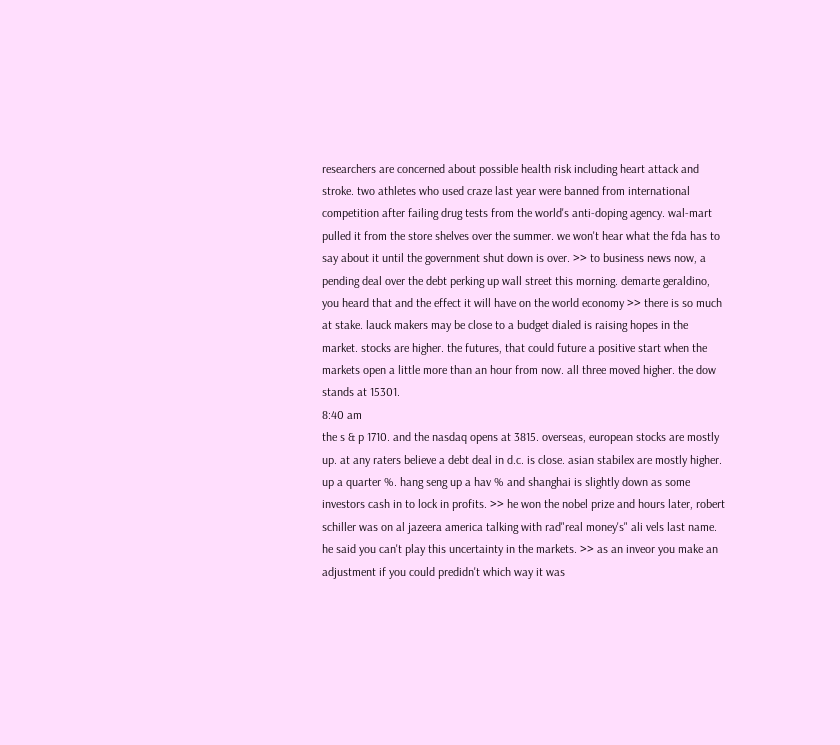researchers are concerned about possible health risk including heart attack and stroke. two athletes who used craze last year were banned from international competition after failing drug tests from the world's anti-doping agency. wal-mart pulled it from the store shelves over the summer. we won't hear what the fda has to say about it until the government shut down is over. >> to business news now, a pending deal over the debt perking up wall street this morning. demarte geraldino, you heard that and the effect it will have on the world economy >> there is so much at stake. lauck makers may be close to a budget dialed is raising hopes in the market. stocks are higher. the futures, that could future a positive start when the markets open a little more than an hour from now. all three moved higher. the dow stands at 15301.
8:40 am
the s & p 1710. and the nasdaq opens at 3815. overseas, european stocks are mostly up. at any raters believe a debt deal in d.c. is close. asian stabilex are mostly higher. up a quarter %. hang seng up a hav % and shanghai is slightly down as some investors cash in to lock in profits. >> he won the nobel prize and hours later, robert schiller was on al jazeera america talking with rad"real money's" ali vels last name. he said you can't play this uncertainty in the markets. >> as an inveor you make an adjustment if you could predidn't which way it was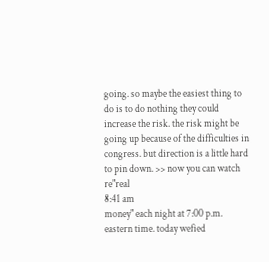going. so maybe the easiest thing to do is to do nothing they could increase the risk. the risk might be going up because of the difficulties in congress. but direction is a little hard to pin down. >> now you can watch re"real
8:41 am
money" each night at 7:00 p.m. eastern time. today wefied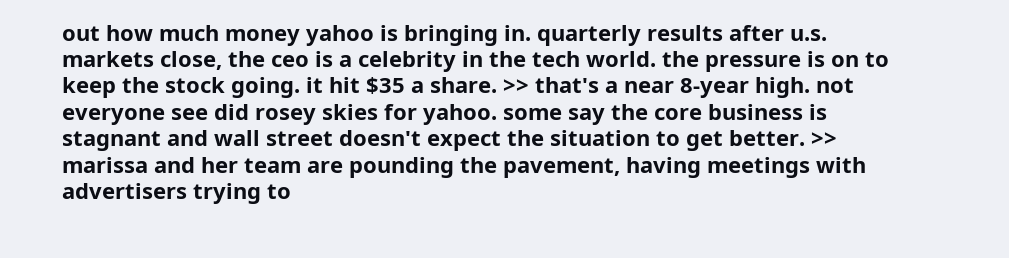out how much money yahoo is bringing in. quarterly results after u.s. markets close, the ceo is a celebrity in the tech world. the pressure is on to keep the stock going. it hit $35 a share. >> that's a near 8-year high. not everyone see did rosey skies for yahoo. some say the core business is stagnant and wall street doesn't expect the situation to get better. >> marissa and her team are pounding the pavement, having meetings with advertisers trying to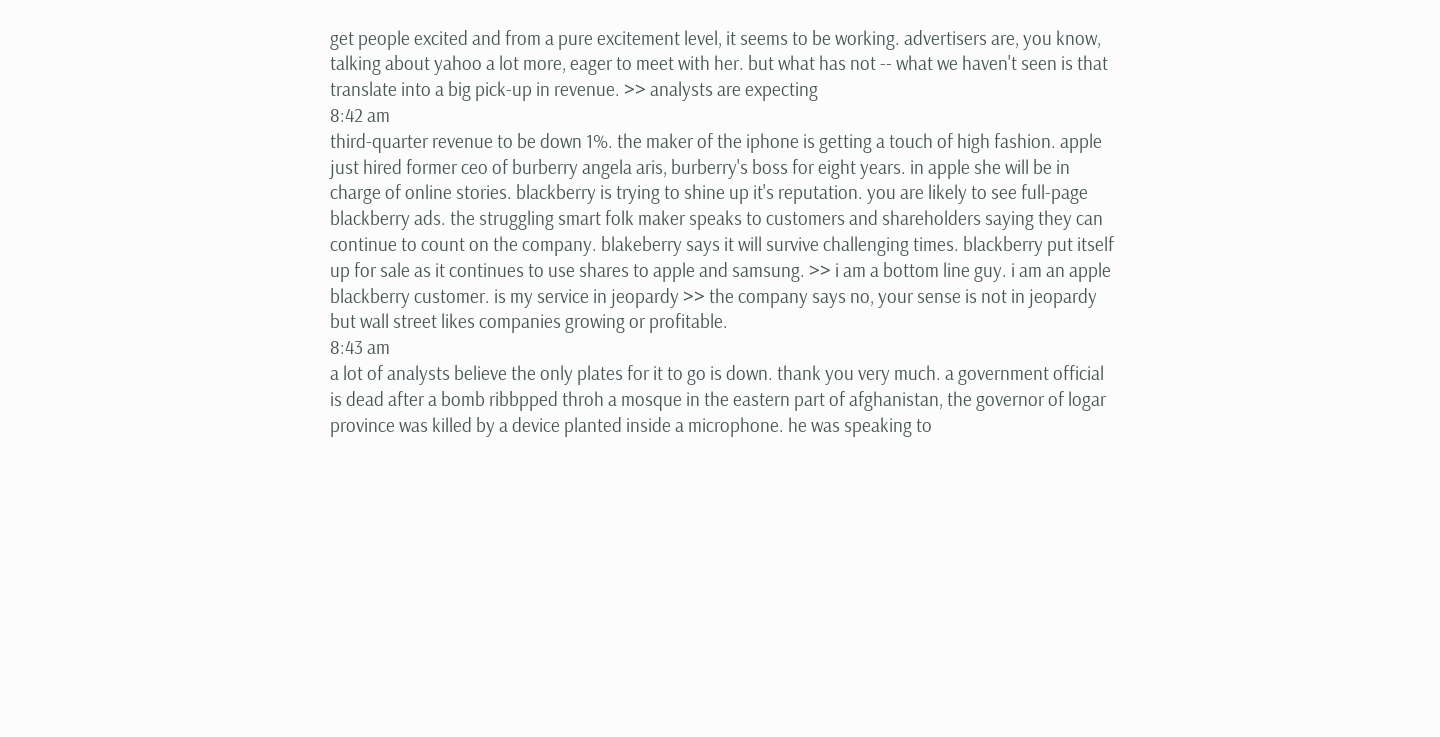get people excited and from a pure excitement level, it seems to be working. advertisers are, you know, talking about yahoo a lot more, eager to meet with her. but what has not -- what we haven't seen is that translate into a big pick-up in revenue. >> analysts are expecting
8:42 am
third-quarter revenue to be down 1%. the maker of the iphone is getting a touch of high fashion. apple just hired former ceo of burberry angela aris, burberry's boss for eight years. in apple she will be in charge of online stories. blackberry is trying to shine up it's reputation. you are likely to see full-page blackberry ads. the struggling smart folk maker speaks to customers and shareholders saying they can continue to count on the company. blakeberry says it will survive challenging times. blackberry put itself up for sale as it continues to use shares to apple and samsung. >> i am a bottom line guy. i am an apple blackberry customer. is my service in jeopardy >> the company says no, your sense is not in jeopardy but wall street likes companies growing or profitable.
8:43 am
a lot of analysts believe the only plates for it to go is down. thank you very much. a government official is dead after a bomb ribbpped throh a mosque in the eastern part of afghanistan, the governor of logar province was killed by a device planted inside a microphone. he was speaking to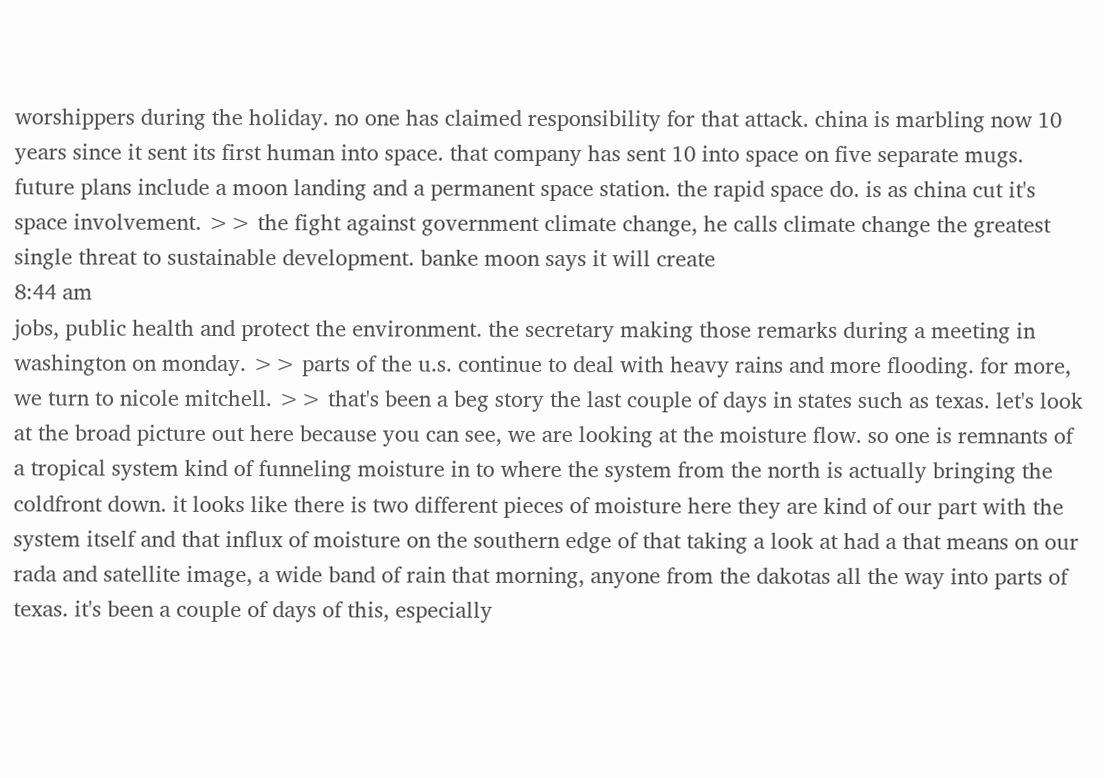worshippers during the holiday. no one has claimed responsibility for that attack. china is marbling now 10 years since it sent its first human into space. that company has sent 10 into space on five separate mugs. future plans include a moon landing and a permanent space station. the rapid space do. is as china cut it's space involvement. >> the fight against government climate change, he calls climate change the greatest single threat to sustainable development. banke moon says it will create
8:44 am
jobs, public health and protect the environment. the secretary making those remarks during a meeting in washington on monday. >> parts of the u.s. continue to deal with heavy rains and more flooding. for more, we turn to nicole mitchell. >> that's been a beg story the last couple of days in states such as texas. let's look at the broad picture out here because you can see, we are looking at the moisture flow. so one is remnants of a tropical system kind of funneling moisture in to where the system from the north is actually bringing the coldfront down. it looks like there is two different pieces of moisture here they are kind of our part with the system itself and that influx of moisture on the southern edge of that taking a look at had a that means on our rada and satellite image, a wide band of rain that morning, anyone from the dakotas all the way into parts of texas. it's been a couple of days of this, especially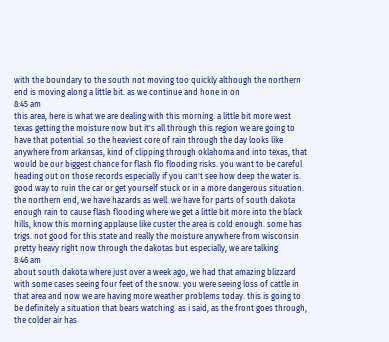with the boundary to the south not moving too quickly although the northern end is moving along a little bit. as we continue and hone in on
8:45 am
this area, here is what we are dealing with this morning. a little bit more west texas getting the moisture now but it's all through this region we are going to have that potential. so the heaviest core of rain through the day looks like anywhere from arkansas, kind of clipping through oklahoma and into texas, that would be our biggest chance for flash flo flooding risks. you want to be careful heading out on those records especially if you can't see how deep the water is. good way to ruin the car or get yourself stuck or in a more dangerous situation. the northern end, we have hazards as well. we have for parts of south dakota enough rain to cause flash flooding where we get a little bit more into the black hills, know this morning applause like custer the area is cold enough. some has trigs. not good for this state and really the moisture anywhere from wisconsin pretty heavy right now through the dakotas but especially, we are talking
8:46 am
about south dakota where just over a week ago, we had that amazing blizzard with some cases seeing four feet of the snow. you were seeing loss of cattle in that area and now we are having more weather problems today. this is going to be definitely a situation that bears watching. as i said, as the front goes through, the colder air has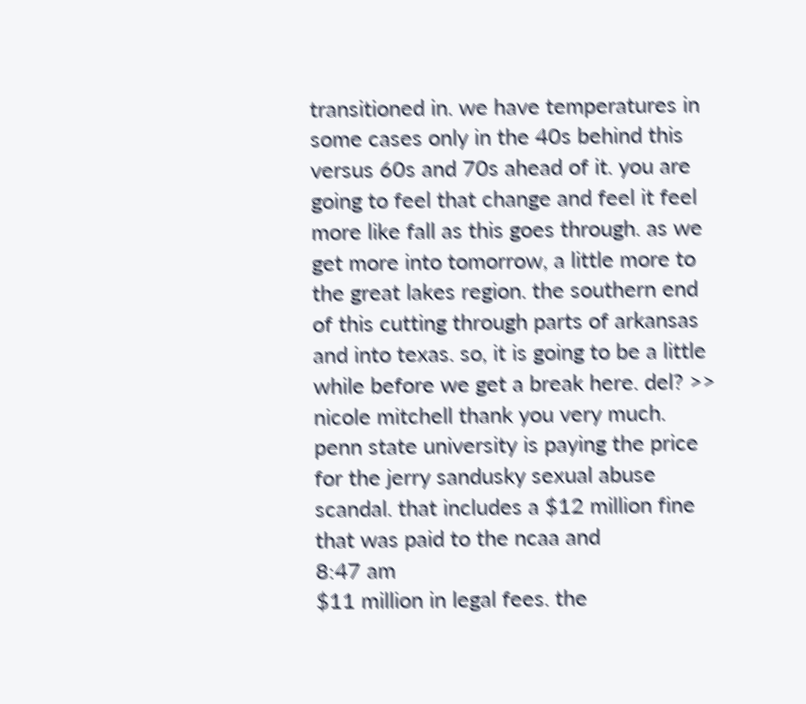transitioned in. we have temperatures in some cases only in the 40s behind this versus 60s and 70s ahead of it. you are going to feel that change and feel it feel more like fall as this goes through. as we get more into tomorrow, a little more to the great lakes region. the southern end of this cutting through parts of arkansas and into texas. so, it is going to be a little while before we get a break here. del? >> nicole mitchell thank you very much. penn state university is paying the price for the jerry sandusky sexual abuse scandal. that includes a $12 million fine that was paid to the ncaa and
8:47 am
$11 million in legal fees. the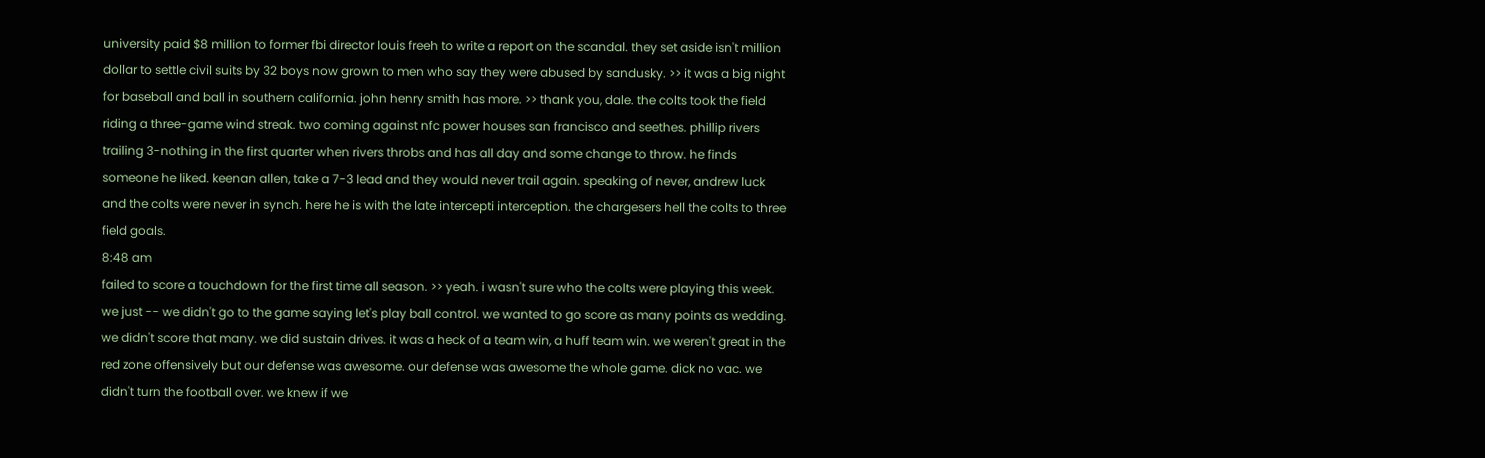university paid $8 million to former fbi director louis freeh to write a report on the scandal. they set aside isn't million dollar to settle civil suits by 32 boys now grown to men who say they were abused by sandusky. >> it was a big night for baseball and ball in southern california. john henry smith has more. >> thank you, dale. the colts took the field riding a three-game wind streak. two coming against nfc power houses san francisco and seethes. phillip rivers trailing 3-nothing in the first quarter when rivers throbs and has all day and some change to throw. he finds someone he liked. keenan allen, take a 7-3 lead and they would never trail again. speaking of never, andrew luck and the colts were never in synch. here he is with the late intercepti interception. the chargesers hell the colts to three field goals.
8:48 am
failed to score a touchdown for the first time all season. >> yeah. i wasn't sure who the colts were playing this week. we just -- we didn't go to the game saying let's play ball control. we wanted to go score as many points as wedding. we didn't score that many. we did sustain drives. it was a heck of a team win, a huff team win. we weren't great in the red zone offensively but our defense was awesome. our defense was awesome the whole game. dick no vac. we didn't turn the football over. we knew if we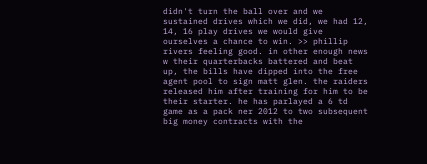didn't turn the ball over and we sustained drives which we did, we had 12, 14, 16 play drives we would give ourselves a chance to win. >> phillip rivers feeling good. in other enough news w their quarterbacks battered and beat up, the bills have dipped into the free agent pool to sign matt glen. the raiders released him after training for him to be their starter. he has parlayed a 6 td game as a pack ner 2012 to two subsequent big money contracts with the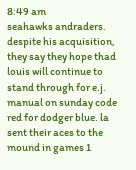8:49 am
seahawks andraders. despite his acquisition, they say they hope thad louis will continue to stand through for e.j. manual on sunday code red for dodger blue. la sent their aces to the mound in games 1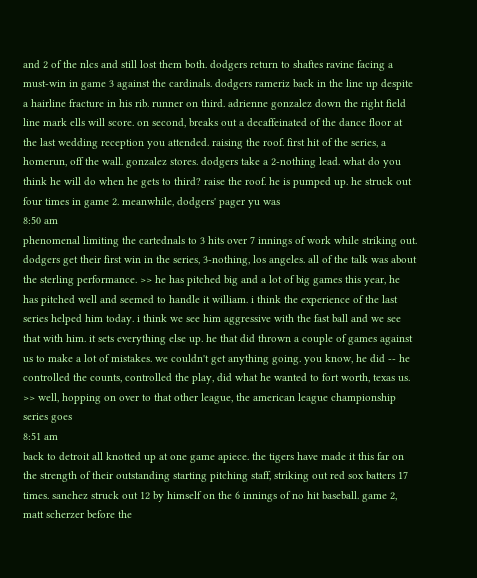and 2 of the nlcs and still lost them both. dodgers return to shaftes ravine facing a must-win in game 3 against the cardinals. dodgers rameriz back in the line up despite a hairline fracture in his rib. runner on third. adrienne gonzalez down the right field line mark ells will score. on second, breaks out a decaffeinated of the dance floor at the last wedding reception you attended. raising the roof. first hit of the series, a homerun, off the wall. gonzalez stores. dodgers take a 2-nothing lead. what do you think he will do when he gets to third? raise the roof. he is pumped up. he struck out four times in game 2. meanwhile, dodgers' pager yu was
8:50 am
phenomenal limiting the cartednals to 3 hits over 7 innings of work while striking out. dodgers get their first win in the series, 3-nothing, los angeles. all of the talk was about the sterling performance. >> he has pitched big and a lot of big games this year, he has pitched well and seemed to handle it william. i think the experience of the last series helped him today. i think we see him aggressive with the fast ball and we see that with him. it sets everything else up. he that did thrown a couple of games against us to make a lot of mistakes. we couldn't get anything going. you know, he did -- he controlled the counts, controlled the play, did what he wanted to fort worth, texas us. >> well, hopping on over to that other league, the american league championship series goes
8:51 am
back to detroit all knotted up at one game apiece. the tigers have made it this far on the strength of their outstanding starting pitching staff, striking out red sox batters 17 times. sanchez struck out 12 by himself on the 6 innings of no hit baseball. game 2, matt scherzer before the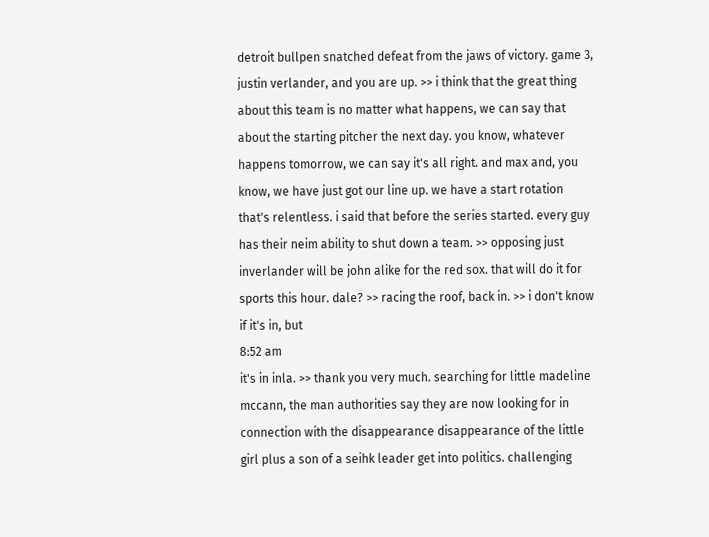detroit bullpen snatched defeat from the jaws of victory. game 3, justin verlander, and you are up. >> i think that the great thing about this team is no matter what happens, we can say that about the starting pitcher the next day. you know, whatever happens tomorrow, we can say it's all right. and max and, you know, we have just got our line up. we have a start rotation that's relentless. i said that before the series started. every guy has their neim ability to shut down a team. >> opposing just inverlander will be john alike for the red sox. that will do it for sports this hour. dale? >> racing the roof, back in. >> i don't know if it's in, but
8:52 am
it's in inla. >> thank you very much. searching for little madeline mccann, the man authorities say they are now looking for in connection with the disappearance disappearance of the little girl plus a son of a seihk leader get into politics. challenging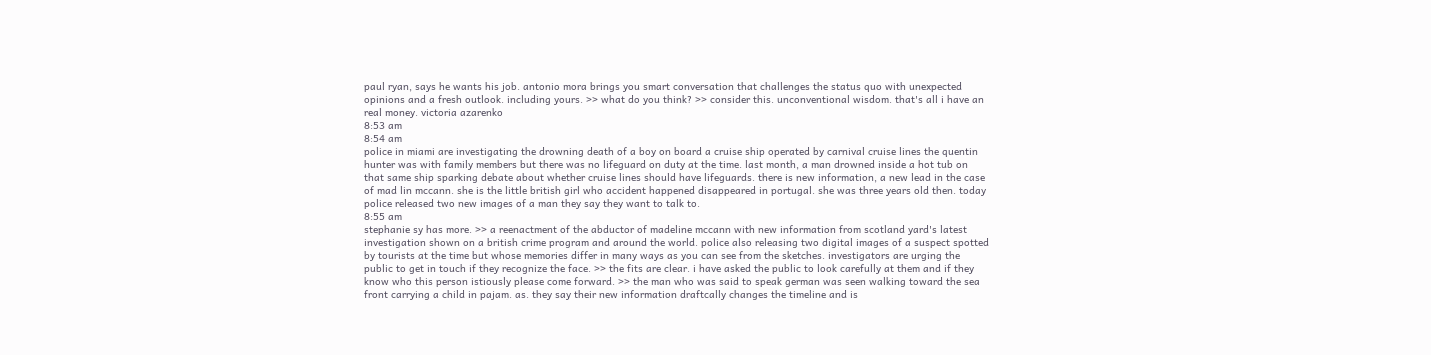paul ryan, says he wants his job. antonio mora brings you smart conversation that challenges the status quo with unexpected opinions and a fresh outlook. including yours. >> what do you think? >> consider this. unconventional wisdom. that's all i have an real money. victoria azarenko
8:53 am
8:54 am
police in miami are investigating the drowning death of a boy on board a cruise ship operated by carnival cruise lines the quentin hunter was with family members but there was no lifeguard on duty at the time. last month, a man drowned inside a hot tub on that same ship sparking debate about whether cruise lines should have lifeguards. there is new information, a new lead in the case of mad lin mccann. she is the little british girl who accident happened disappeared in portugal. she was three years old then. today police released two new images of a man they say they want to talk to.
8:55 am
stephanie sy has more. >> a reenactment of the abductor of madeline mccann with new information from scotland yard's latest investigation shown on a british crime program and around the world. police also releasing two digital images of a suspect spotted by tourists at the time but whose memories differ in many ways as you can see from the sketches. investigators are urging the public to get in touch if they recognize the face. >> the fits are clear. i have asked the public to look carefully at them and if they know who this person istiously please come forward. >> the man who was said to speak german was seen walking toward the sea front carrying a child in pajam. as. they say their new information draftcally changes the timeline and is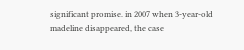significant promise. in 2007 when 3-year-old madeline disappeared, the case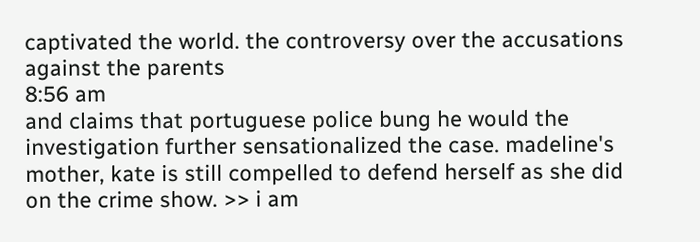captivated the world. the controversy over the accusations against the parents
8:56 am
and claims that portuguese police bung he would the investigation further sensationalized the case. madeline's mother, kate is still compelled to defend herself as she did on the crime show. >> i am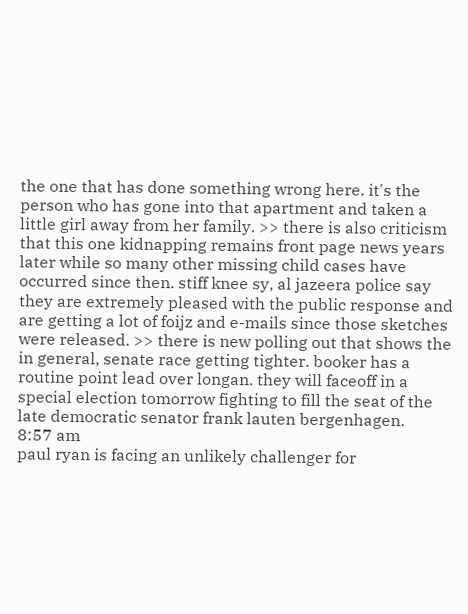the one that has done something wrong here. it's the person who has gone into that apartment and taken a little girl away from her family. >> there is also criticism that this one kidnapping remains front page news years later while so many other missing child cases have occurred since then. stiff knee sy, al jazeera police say they are extremely pleased with the public response and are getting a lot of foijz and e-mails since those sketches were released. >> there is new polling out that shows the in general, senate race getting tighter. booker has a routine point lead over longan. they will faceoff in a special election tomorrow fighting to fill the seat of the late democratic senator frank lauten bergenhagen.
8:57 am
paul ryan is facing an unlikely challenger for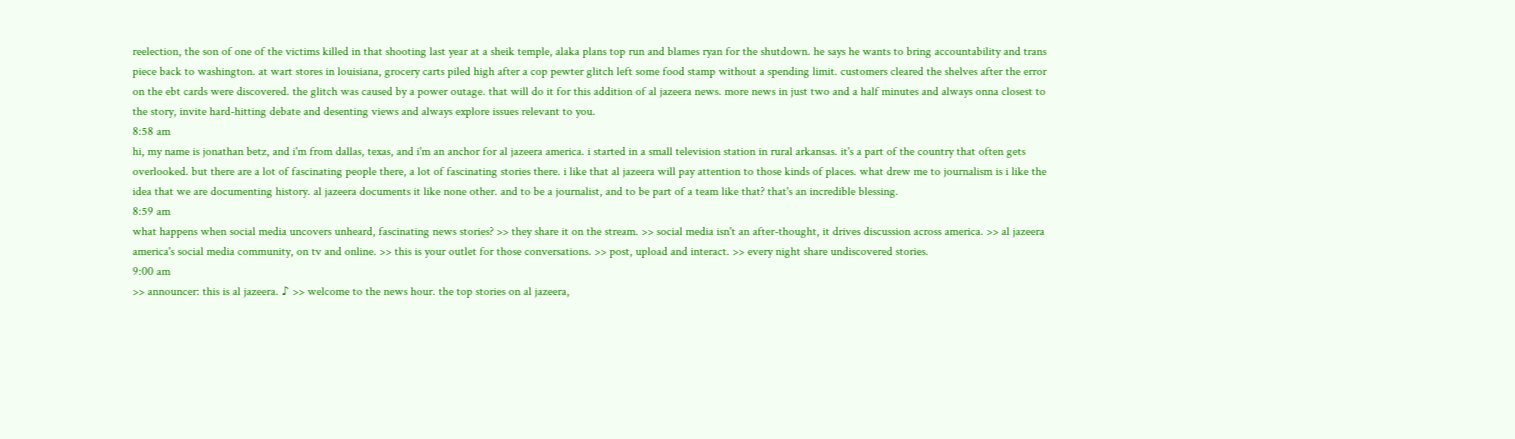reelection, the son of one of the victims killed in that shooting last year at a sheik temple, alaka plans top run and blames ryan for the shutdown. he says he wants to bring accountability and trans piece back to washington. at wart stores in louisiana, grocery carts piled high after a cop pewter glitch left some food stamp without a spending limit. customers cleared the shelves after the error on the ebt cards were discovered. the glitch was caused by a power outage. that will do it for this addition of al jazeera news. more news in just two and a half minutes and always onna closest to the story, invite hard-hitting debate and desenting views and always explore issues relevant to you.
8:58 am
hi, my name is jonathan betz, and i'm from dallas, texas, and i'm an anchor for al jazeera america. i started in a small television station in rural arkansas. it's a part of the country that often gets overlooked. but there are a lot of fascinating people there, a lot of fascinating stories there. i like that al jazeera will pay attention to those kinds of places. what drew me to journalism is i like the idea that we are documenting history. al jazeera documents it like none other. and to be a journalist, and to be part of a team like that? that's an incredible blessing.
8:59 am
what happens when social media uncovers unheard, fascinating news stories? >> they share it on the stream. >> social media isn't an after-thought, it drives discussion across america. >> al jazeera america's social media community, on tv and online. >> this is your outlet for those conversations. >> post, upload and interact. >> every night share undiscovered stories.
9:00 am
>> announcer: this is al jazeera. ♪ >> welcome to the news hour. the top stories on al jazeera,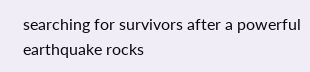searching for survivors after a powerful earthquake rocks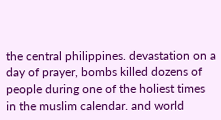the central philippines. devastation on a day of prayer, bombs killed dozens of people during one of the holiest times in the muslim calendar. and world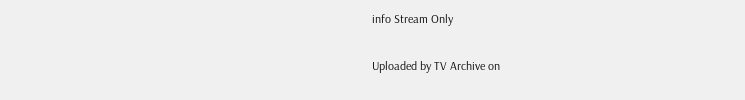info Stream Only

Uploaded by TV Archive on